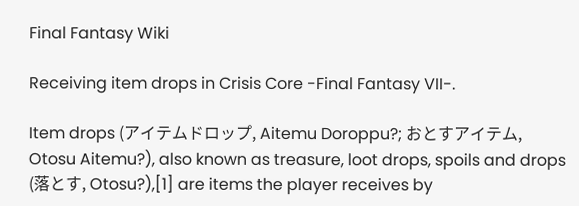Final Fantasy Wiki

Receiving item drops in Crisis Core -Final Fantasy VII-.

Item drops (アイテムドロップ, Aitemu Doroppu?; おとすアイテム, Otosu Aitemu?), also known as treasure, loot drops, spoils and drops (落とす, Otosu?),[1] are items the player receives by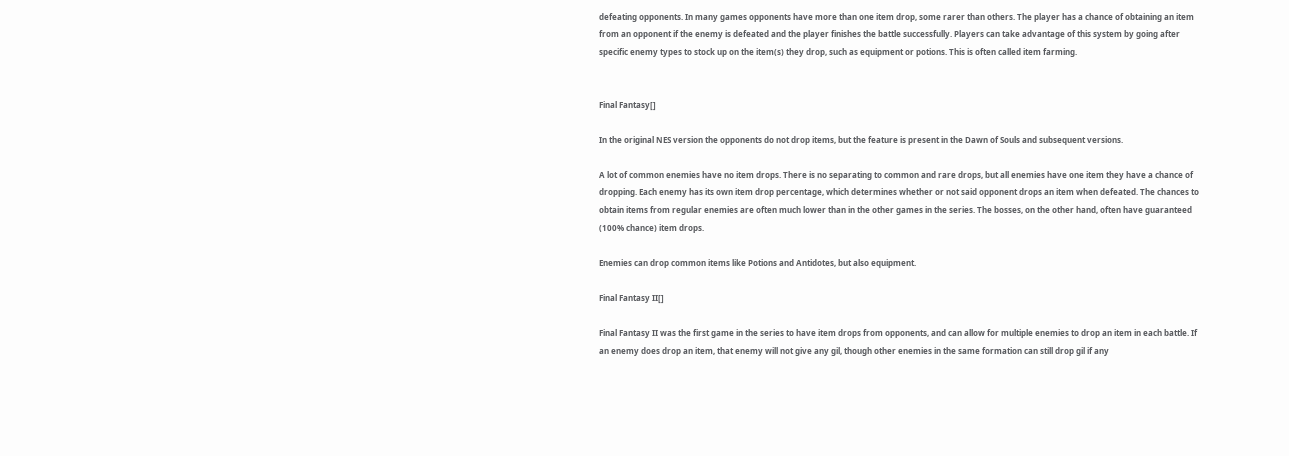defeating opponents. In many games opponents have more than one item drop, some rarer than others. The player has a chance of obtaining an item from an opponent if the enemy is defeated and the player finishes the battle successfully. Players can take advantage of this system by going after specific enemy types to stock up on the item(s) they drop, such as equipment or potions. This is often called item farming.


Final Fantasy[]

In the original NES version the opponents do not drop items, but the feature is present in the Dawn of Souls and subsequent versions.

A lot of common enemies have no item drops. There is no separating to common and rare drops, but all enemies have one item they have a chance of dropping. Each enemy has its own item drop percentage, which determines whether or not said opponent drops an item when defeated. The chances to obtain items from regular enemies are often much lower than in the other games in the series. The bosses, on the other hand, often have guaranteed (100% chance) item drops.

Enemies can drop common items like Potions and Antidotes, but also equipment.

Final Fantasy II[]

Final Fantasy II was the first game in the series to have item drops from opponents, and can allow for multiple enemies to drop an item in each battle. If an enemy does drop an item, that enemy will not give any gil, though other enemies in the same formation can still drop gil if any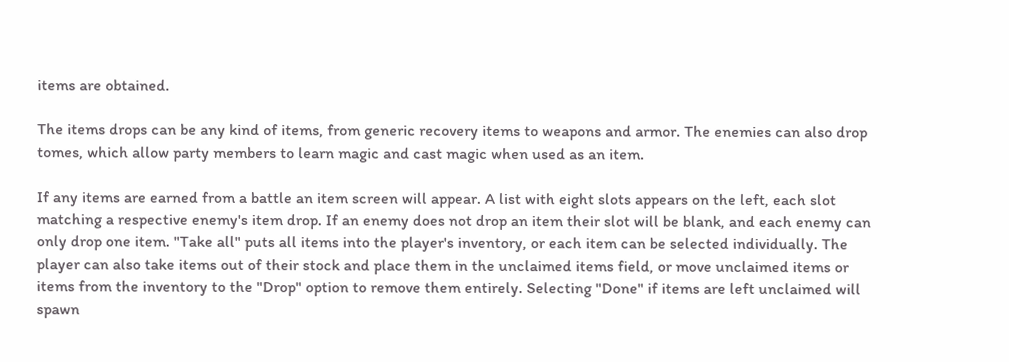items are obtained.

The items drops can be any kind of items, from generic recovery items to weapons and armor. The enemies can also drop tomes, which allow party members to learn magic and cast magic when used as an item.

If any items are earned from a battle an item screen will appear. A list with eight slots appears on the left, each slot matching a respective enemy's item drop. If an enemy does not drop an item their slot will be blank, and each enemy can only drop one item. "Take all" puts all items into the player's inventory, or each item can be selected individually. The player can also take items out of their stock and place them in the unclaimed items field, or move unclaimed items or items from the inventory to the "Drop" option to remove them entirely. Selecting "Done" if items are left unclaimed will spawn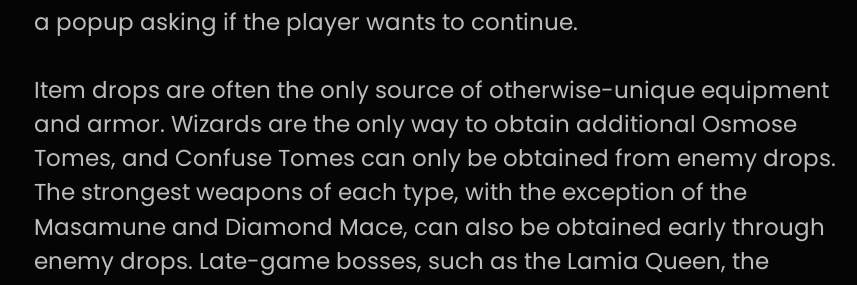a popup asking if the player wants to continue.

Item drops are often the only source of otherwise-unique equipment and armor. Wizards are the only way to obtain additional Osmose Tomes, and Confuse Tomes can only be obtained from enemy drops. The strongest weapons of each type, with the exception of the Masamune and Diamond Mace, can also be obtained early through enemy drops. Late-game bosses, such as the Lamia Queen, the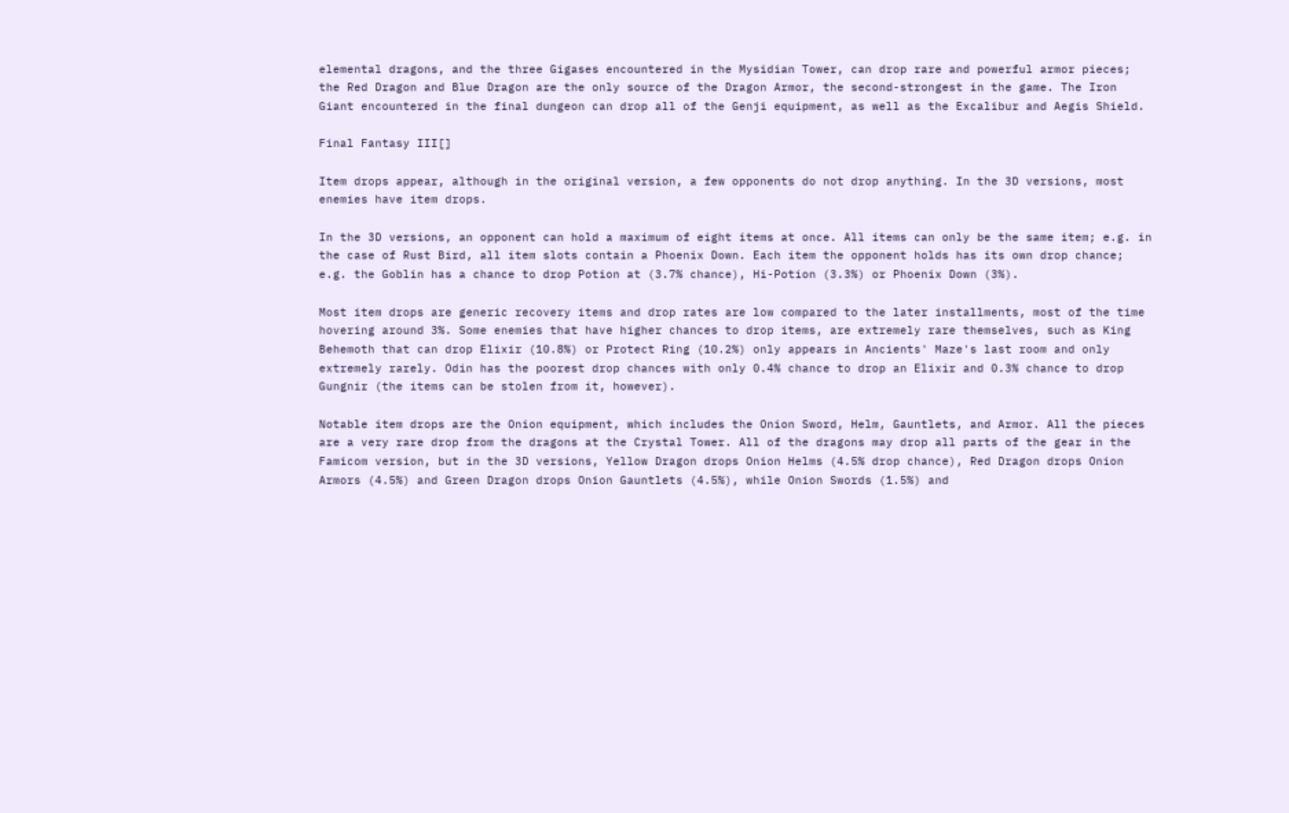elemental dragons, and the three Gigases encountered in the Mysidian Tower, can drop rare and powerful armor pieces; the Red Dragon and Blue Dragon are the only source of the Dragon Armor, the second-strongest in the game. The Iron Giant encountered in the final dungeon can drop all of the Genji equipment, as well as the Excalibur and Aegis Shield.

Final Fantasy III[]

Item drops appear, although in the original version, a few opponents do not drop anything. In the 3D versions, most enemies have item drops.

In the 3D versions, an opponent can hold a maximum of eight items at once. All items can only be the same item; e.g. in the case of Rust Bird, all item slots contain a Phoenix Down. Each item the opponent holds has its own drop chance; e.g. the Goblin has a chance to drop Potion at (3.7% chance), Hi-Potion (3.3%) or Phoenix Down (3%).

Most item drops are generic recovery items and drop rates are low compared to the later installments, most of the time hovering around 3%. Some enemies that have higher chances to drop items, are extremely rare themselves, such as King Behemoth that can drop Elixir (10.8%) or Protect Ring (10.2%) only appears in Ancients' Maze's last room and only extremely rarely. Odin has the poorest drop chances with only 0.4% chance to drop an Elixir and 0.3% chance to drop Gungnir (the items can be stolen from it, however).

Notable item drops are the Onion equipment, which includes the Onion Sword, Helm, Gauntlets, and Armor. All the pieces are a very rare drop from the dragons at the Crystal Tower. All of the dragons may drop all parts of the gear in the Famicom version, but in the 3D versions, Yellow Dragon drops Onion Helms (4.5% drop chance), Red Dragon drops Onion Armors (4.5%) and Green Dragon drops Onion Gauntlets (4.5%), while Onion Swords (1.5%) and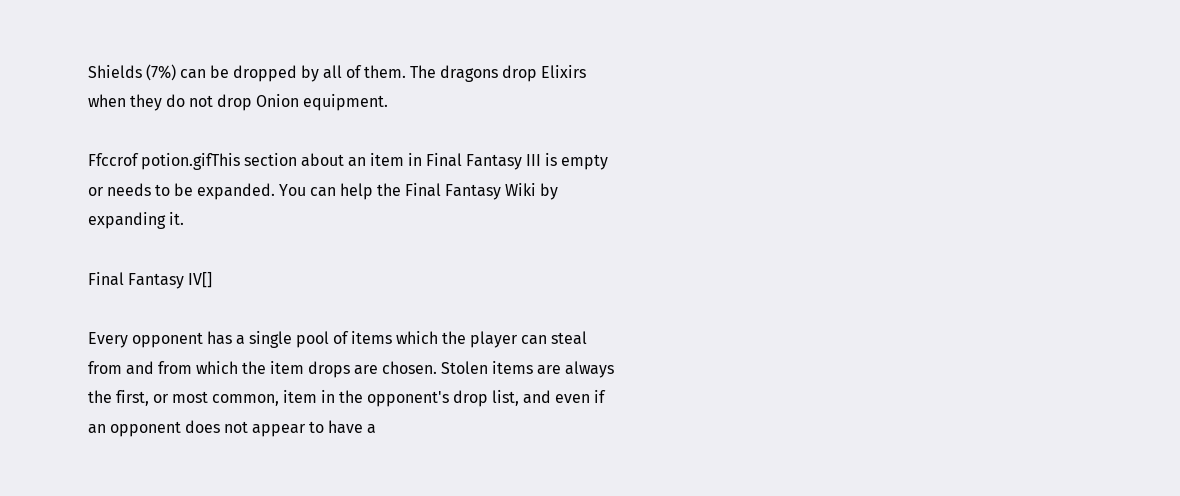Shields (7%) can be dropped by all of them. The dragons drop Elixirs when they do not drop Onion equipment.

Ffccrof potion.gifThis section about an item in Final Fantasy III is empty or needs to be expanded. You can help the Final Fantasy Wiki by expanding it.

Final Fantasy IV[]

Every opponent has a single pool of items which the player can steal from and from which the item drops are chosen. Stolen items are always the first, or most common, item in the opponent's drop list, and even if an opponent does not appear to have a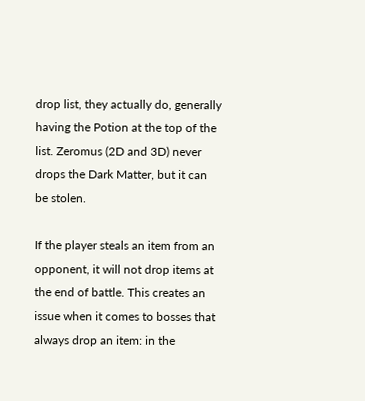drop list, they actually do, generally having the Potion at the top of the list. Zeromus (2D and 3D) never drops the Dark Matter, but it can be stolen.

If the player steals an item from an opponent, it will not drop items at the end of battle. This creates an issue when it comes to bosses that always drop an item: in the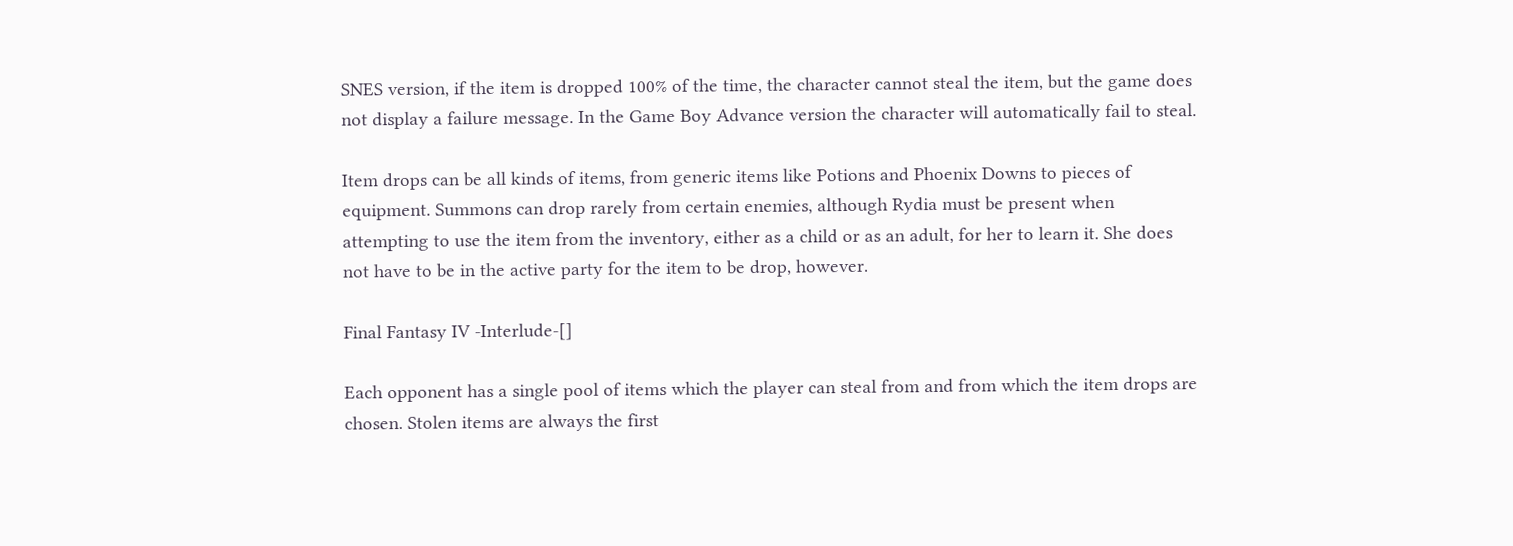SNES version, if the item is dropped 100% of the time, the character cannot steal the item, but the game does not display a failure message. In the Game Boy Advance version the character will automatically fail to steal.

Item drops can be all kinds of items, from generic items like Potions and Phoenix Downs to pieces of equipment. Summons can drop rarely from certain enemies, although Rydia must be present when attempting to use the item from the inventory, either as a child or as an adult, for her to learn it. She does not have to be in the active party for the item to be drop, however.

Final Fantasy IV -Interlude-[]

Each opponent has a single pool of items which the player can steal from and from which the item drops are chosen. Stolen items are always the first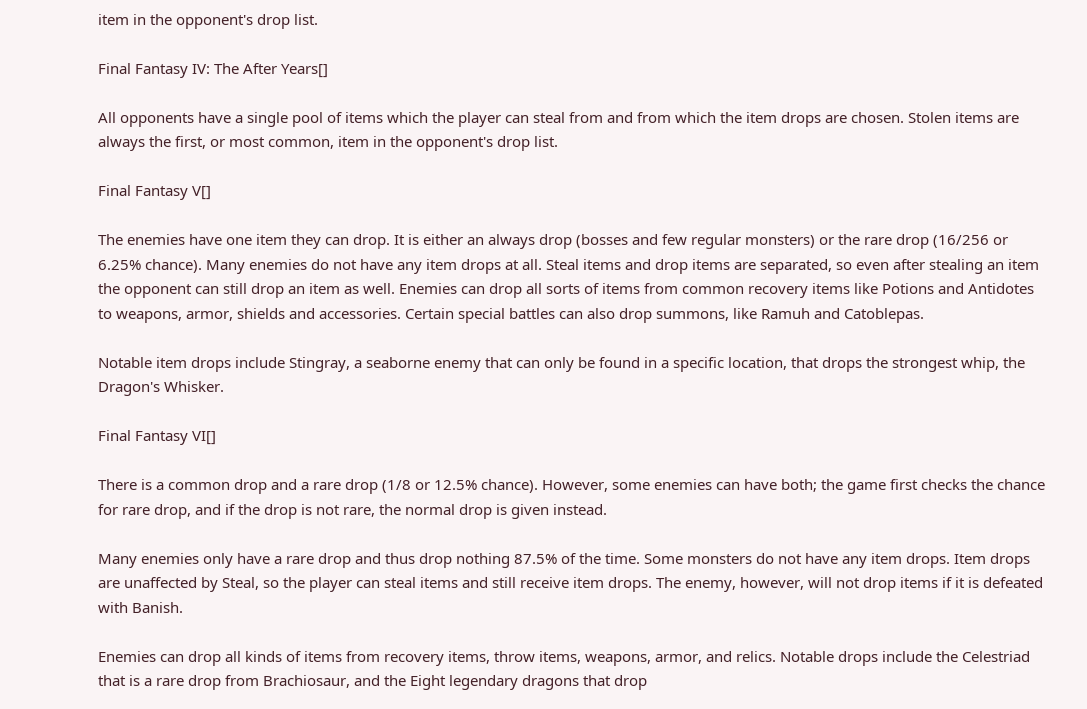item in the opponent's drop list.

Final Fantasy IV: The After Years[]

All opponents have a single pool of items which the player can steal from and from which the item drops are chosen. Stolen items are always the first, or most common, item in the opponent's drop list.

Final Fantasy V[]

The enemies have one item they can drop. It is either an always drop (bosses and few regular monsters) or the rare drop (16/256 or 6.25% chance). Many enemies do not have any item drops at all. Steal items and drop items are separated, so even after stealing an item the opponent can still drop an item as well. Enemies can drop all sorts of items from common recovery items like Potions and Antidotes to weapons, armor, shields and accessories. Certain special battles can also drop summons, like Ramuh and Catoblepas.

Notable item drops include Stingray, a seaborne enemy that can only be found in a specific location, that drops the strongest whip, the Dragon's Whisker.

Final Fantasy VI[]

There is a common drop and a rare drop (1/8 or 12.5% chance). However, some enemies can have both; the game first checks the chance for rare drop, and if the drop is not rare, the normal drop is given instead.

Many enemies only have a rare drop and thus drop nothing 87.5% of the time. Some monsters do not have any item drops. Item drops are unaffected by Steal, so the player can steal items and still receive item drops. The enemy, however, will not drop items if it is defeated with Banish.

Enemies can drop all kinds of items from recovery items, throw items, weapons, armor, and relics. Notable drops include the Celestriad that is a rare drop from Brachiosaur, and the Eight legendary dragons that drop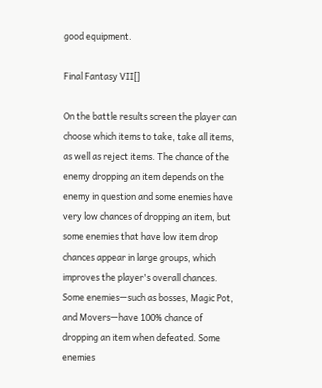good equipment.

Final Fantasy VII[]

On the battle results screen the player can choose which items to take, take all items, as well as reject items. The chance of the enemy dropping an item depends on the enemy in question and some enemies have very low chances of dropping an item, but some enemies that have low item drop chances appear in large groups, which improves the player's overall chances. Some enemies—such as bosses, Magic Pot, and Movers—have 100% chance of dropping an item when defeated. Some enemies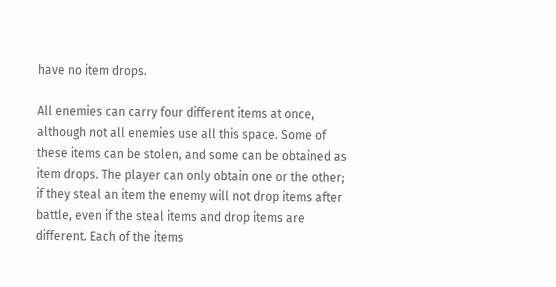have no item drops.

All enemies can carry four different items at once, although not all enemies use all this space. Some of these items can be stolen, and some can be obtained as item drops. The player can only obtain one or the other; if they steal an item the enemy will not drop items after battle, even if the steal items and drop items are different. Each of the items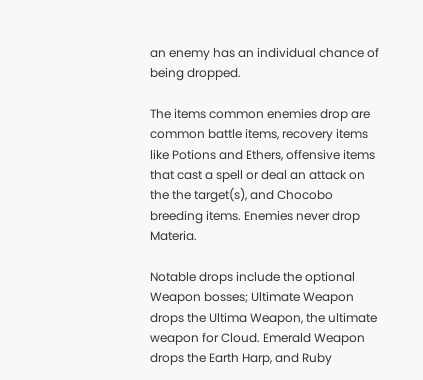an enemy has an individual chance of being dropped.

The items common enemies drop are common battle items, recovery items like Potions and Ethers, offensive items that cast a spell or deal an attack on the the target(s), and Chocobo breeding items. Enemies never drop Materia.

Notable drops include the optional Weapon bosses; Ultimate Weapon drops the Ultima Weapon, the ultimate weapon for Cloud. Emerald Weapon drops the Earth Harp, and Ruby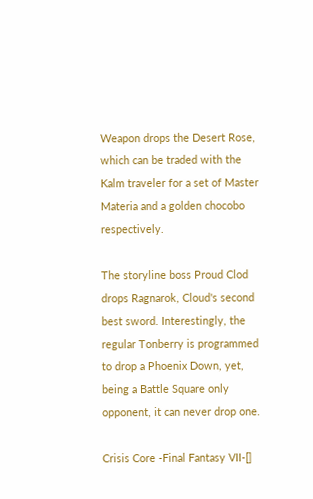Weapon drops the Desert Rose, which can be traded with the Kalm traveler for a set of Master Materia and a golden chocobo respectively.

The storyline boss Proud Clod drops Ragnarok, Cloud's second best sword. Interestingly, the regular Tonberry is programmed to drop a Phoenix Down, yet, being a Battle Square only opponent, it can never drop one.

Crisis Core -Final Fantasy VII-[]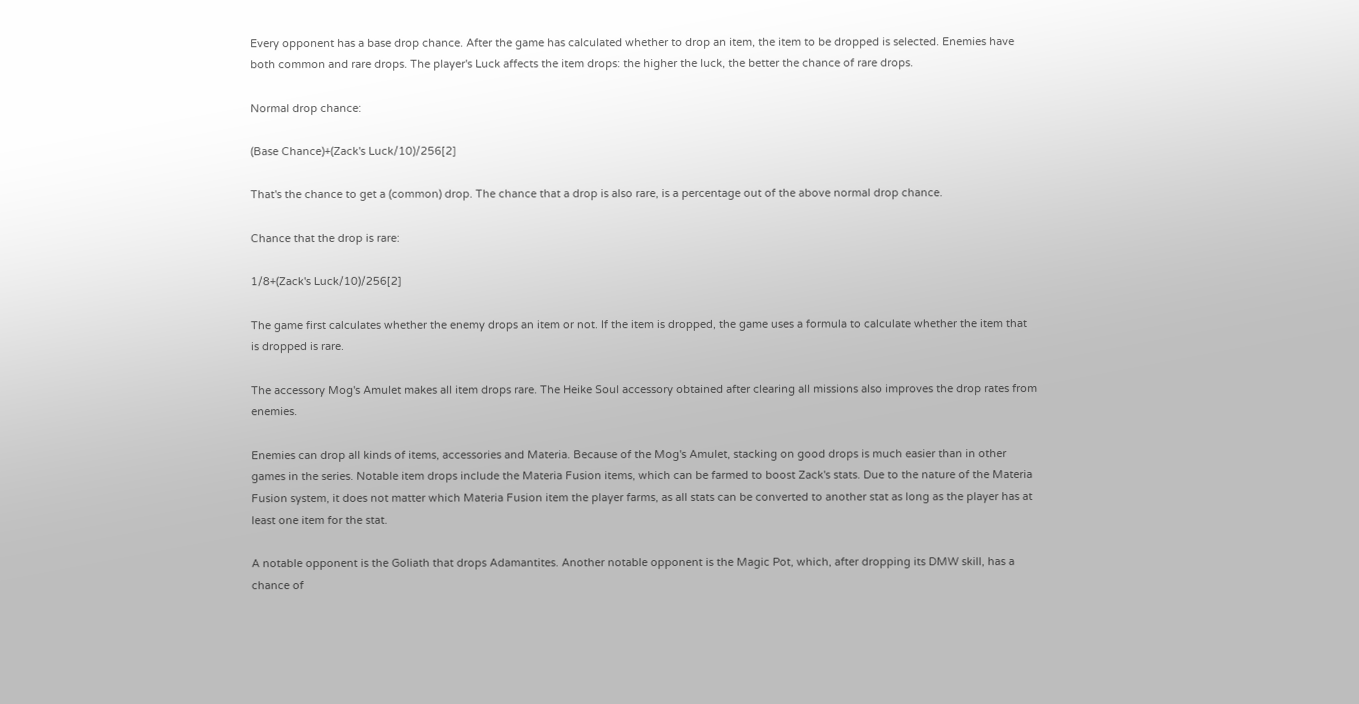Every opponent has a base drop chance. After the game has calculated whether to drop an item, the item to be dropped is selected. Enemies have both common and rare drops. The player's Luck affects the item drops: the higher the luck, the better the chance of rare drops.

Normal drop chance:

(Base Chance)+(Zack's Luck/10)/256[2]

That's the chance to get a (common) drop. The chance that a drop is also rare, is a percentage out of the above normal drop chance.

Chance that the drop is rare:

1/8+(Zack's Luck/10)/256[2]

The game first calculates whether the enemy drops an item or not. If the item is dropped, the game uses a formula to calculate whether the item that is dropped is rare.

The accessory Mog's Amulet makes all item drops rare. The Heike Soul accessory obtained after clearing all missions also improves the drop rates from enemies.

Enemies can drop all kinds of items, accessories and Materia. Because of the Mog's Amulet, stacking on good drops is much easier than in other games in the series. Notable item drops include the Materia Fusion items, which can be farmed to boost Zack's stats. Due to the nature of the Materia Fusion system, it does not matter which Materia Fusion item the player farms, as all stats can be converted to another stat as long as the player has at least one item for the stat.

A notable opponent is the Goliath that drops Adamantites. Another notable opponent is the Magic Pot, which, after dropping its DMW skill, has a chance of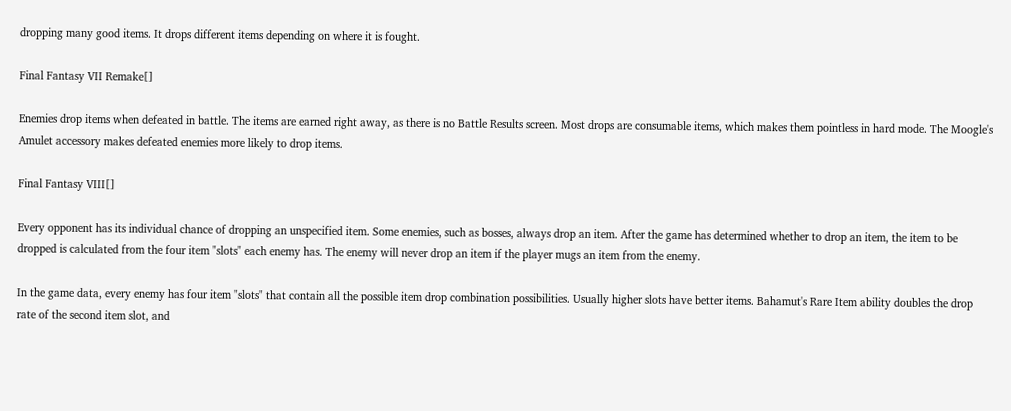dropping many good items. It drops different items depending on where it is fought.

Final Fantasy VII Remake[]

Enemies drop items when defeated in battle. The items are earned right away, as there is no Battle Results screen. Most drops are consumable items, which makes them pointless in hard mode. The Moogle's Amulet accessory makes defeated enemies more likely to drop items.

Final Fantasy VIII[]

Every opponent has its individual chance of dropping an unspecified item. Some enemies, such as bosses, always drop an item. After the game has determined whether to drop an item, the item to be dropped is calculated from the four item "slots" each enemy has. The enemy will never drop an item if the player mugs an item from the enemy.

In the game data, every enemy has four item "slots" that contain all the possible item drop combination possibilities. Usually higher slots have better items. Bahamut's Rare Item ability doubles the drop rate of the second item slot, and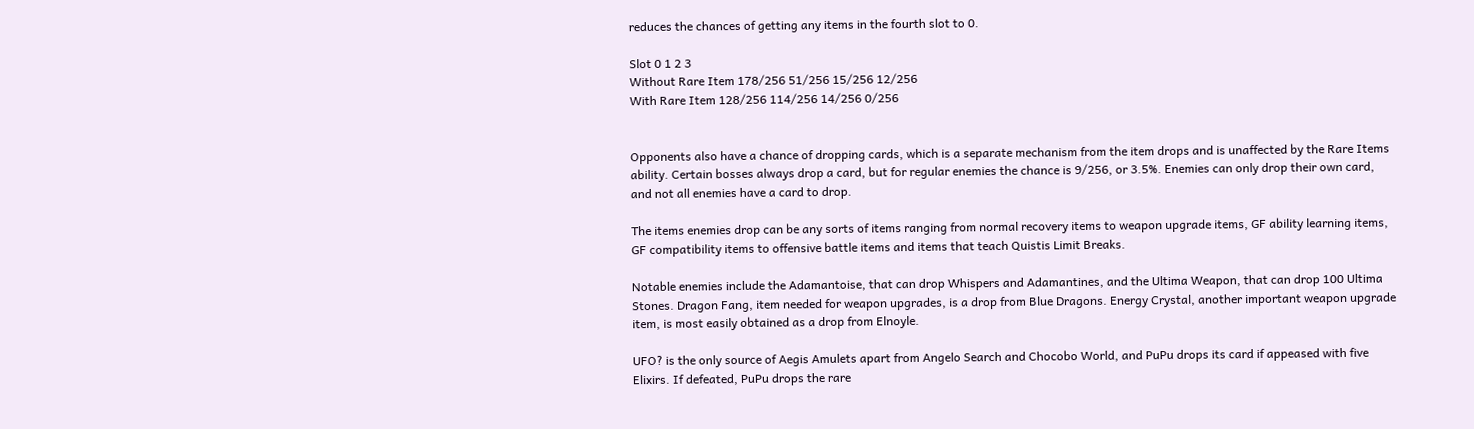reduces the chances of getting any items in the fourth slot to 0.

Slot 0 1 2 3
Without Rare Item 178/256 51/256 15/256 12/256
With Rare Item 128/256 114/256 14/256 0/256


Opponents also have a chance of dropping cards, which is a separate mechanism from the item drops and is unaffected by the Rare Items ability. Certain bosses always drop a card, but for regular enemies the chance is 9/256, or 3.5%. Enemies can only drop their own card, and not all enemies have a card to drop.

The items enemies drop can be any sorts of items ranging from normal recovery items to weapon upgrade items, GF ability learning items, GF compatibility items to offensive battle items and items that teach Quistis Limit Breaks.

Notable enemies include the Adamantoise, that can drop Whispers and Adamantines, and the Ultima Weapon, that can drop 100 Ultima Stones. Dragon Fang, item needed for weapon upgrades, is a drop from Blue Dragons. Energy Crystal, another important weapon upgrade item, is most easily obtained as a drop from Elnoyle.

UFO? is the only source of Aegis Amulets apart from Angelo Search and Chocobo World, and PuPu drops its card if appeased with five Elixirs. If defeated, PuPu drops the rare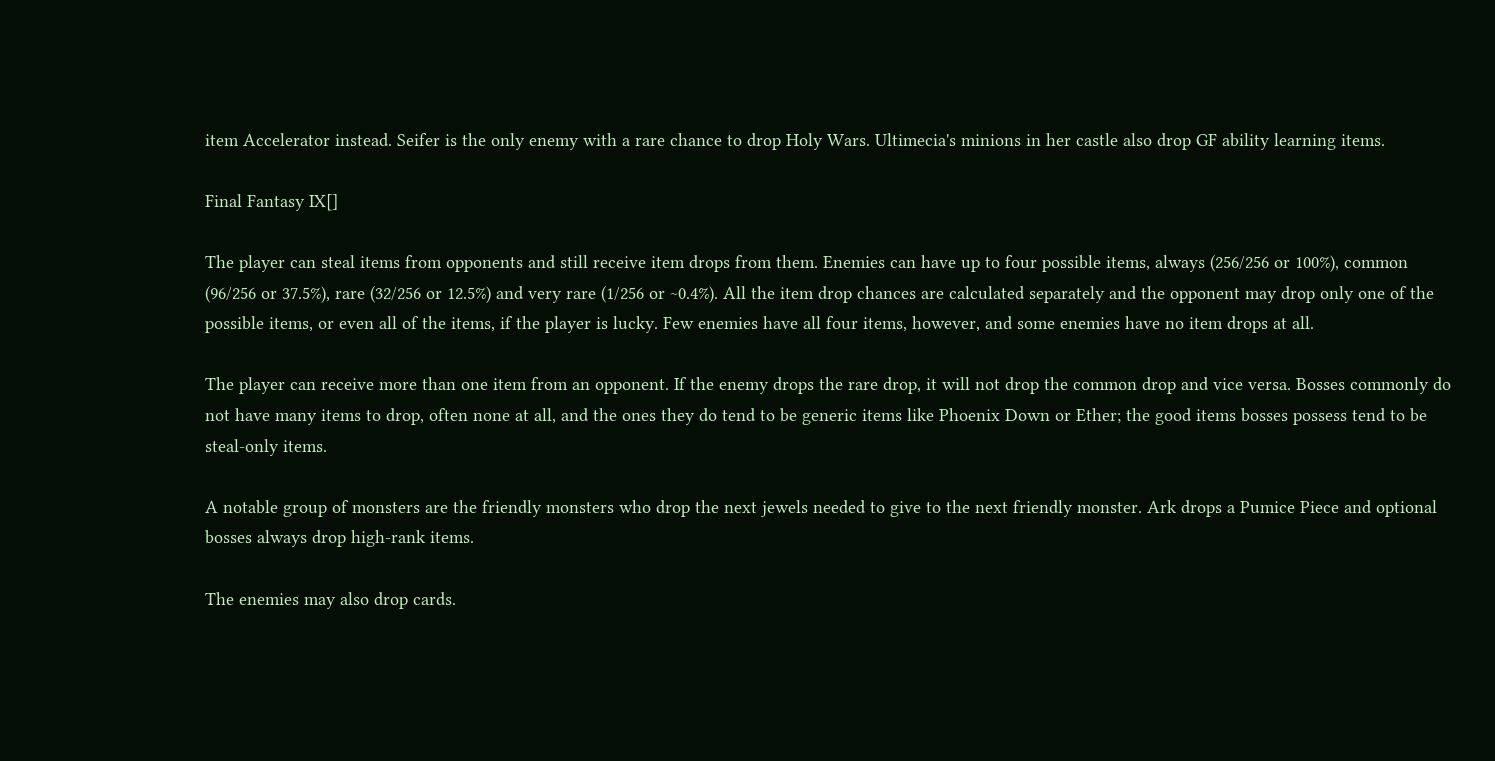item Accelerator instead. Seifer is the only enemy with a rare chance to drop Holy Wars. Ultimecia's minions in her castle also drop GF ability learning items.

Final Fantasy IX[]

The player can steal items from opponents and still receive item drops from them. Enemies can have up to four possible items, always (256/256 or 100%), common (96/256 or 37.5%), rare (32/256 or 12.5%) and very rare (1/256 or ~0.4%). All the item drop chances are calculated separately and the opponent may drop only one of the possible items, or even all of the items, if the player is lucky. Few enemies have all four items, however, and some enemies have no item drops at all.

The player can receive more than one item from an opponent. If the enemy drops the rare drop, it will not drop the common drop and vice versa. Bosses commonly do not have many items to drop, often none at all, and the ones they do tend to be generic items like Phoenix Down or Ether; the good items bosses possess tend to be steal-only items.

A notable group of monsters are the friendly monsters who drop the next jewels needed to give to the next friendly monster. Ark drops a Pumice Piece and optional bosses always drop high-rank items.

The enemies may also drop cards.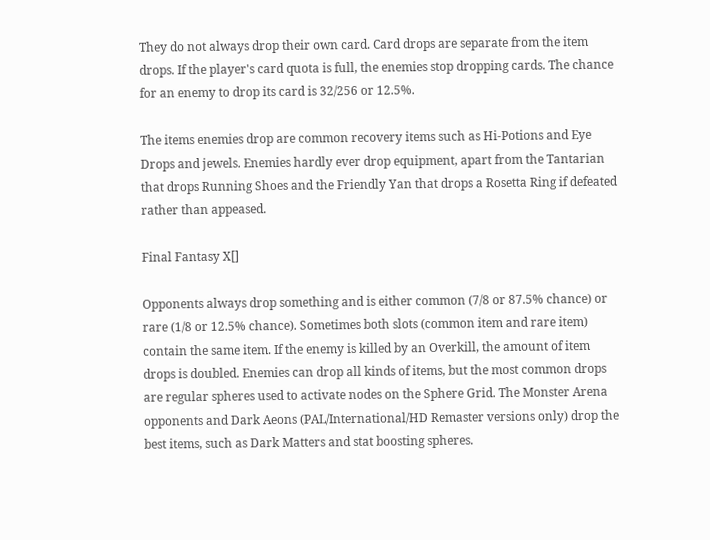They do not always drop their own card. Card drops are separate from the item drops. If the player's card quota is full, the enemies stop dropping cards. The chance for an enemy to drop its card is 32/256 or 12.5%.

The items enemies drop are common recovery items such as Hi-Potions and Eye Drops and jewels. Enemies hardly ever drop equipment, apart from the Tantarian that drops Running Shoes and the Friendly Yan that drops a Rosetta Ring if defeated rather than appeased.

Final Fantasy X[]

Opponents always drop something and is either common (7/8 or 87.5% chance) or rare (1/8 or 12.5% chance). Sometimes both slots (common item and rare item) contain the same item. If the enemy is killed by an Overkill, the amount of item drops is doubled. Enemies can drop all kinds of items, but the most common drops are regular spheres used to activate nodes on the Sphere Grid. The Monster Arena opponents and Dark Aeons (PAL/International/HD Remaster versions only) drop the best items, such as Dark Matters and stat boosting spheres.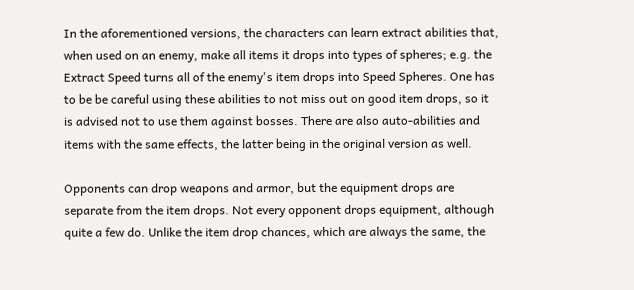In the aforementioned versions, the characters can learn extract abilities that, when used on an enemy, make all items it drops into types of spheres; e.g. the Extract Speed turns all of the enemy's item drops into Speed Spheres. One has to be be careful using these abilities to not miss out on good item drops, so it is advised not to use them against bosses. There are also auto-abilities and items with the same effects, the latter being in the original version as well.

Opponents can drop weapons and armor, but the equipment drops are separate from the item drops. Not every opponent drops equipment, although quite a few do. Unlike the item drop chances, which are always the same, the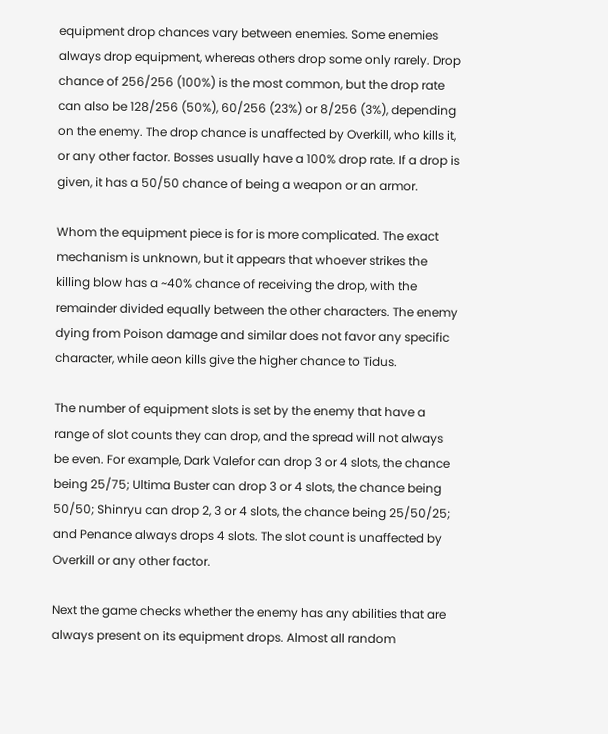equipment drop chances vary between enemies. Some enemies always drop equipment, whereas others drop some only rarely. Drop chance of 256/256 (100%) is the most common, but the drop rate can also be 128/256 (50%), 60/256 (23%) or 8/256 (3%), depending on the enemy. The drop chance is unaffected by Overkill, who kills it, or any other factor. Bosses usually have a 100% drop rate. If a drop is given, it has a 50/50 chance of being a weapon or an armor.

Whom the equipment piece is for is more complicated. The exact mechanism is unknown, but it appears that whoever strikes the killing blow has a ~40% chance of receiving the drop, with the remainder divided equally between the other characters. The enemy dying from Poison damage and similar does not favor any specific character, while aeon kills give the higher chance to Tidus.

The number of equipment slots is set by the enemy that have a range of slot counts they can drop, and the spread will not always be even. For example, Dark Valefor can drop 3 or 4 slots, the chance being 25/75; Ultima Buster can drop 3 or 4 slots, the chance being 50/50; Shinryu can drop 2, 3 or 4 slots, the chance being 25/50/25; and Penance always drops 4 slots. The slot count is unaffected by Overkill or any other factor.

Next the game checks whether the enemy has any abilities that are always present on its equipment drops. Almost all random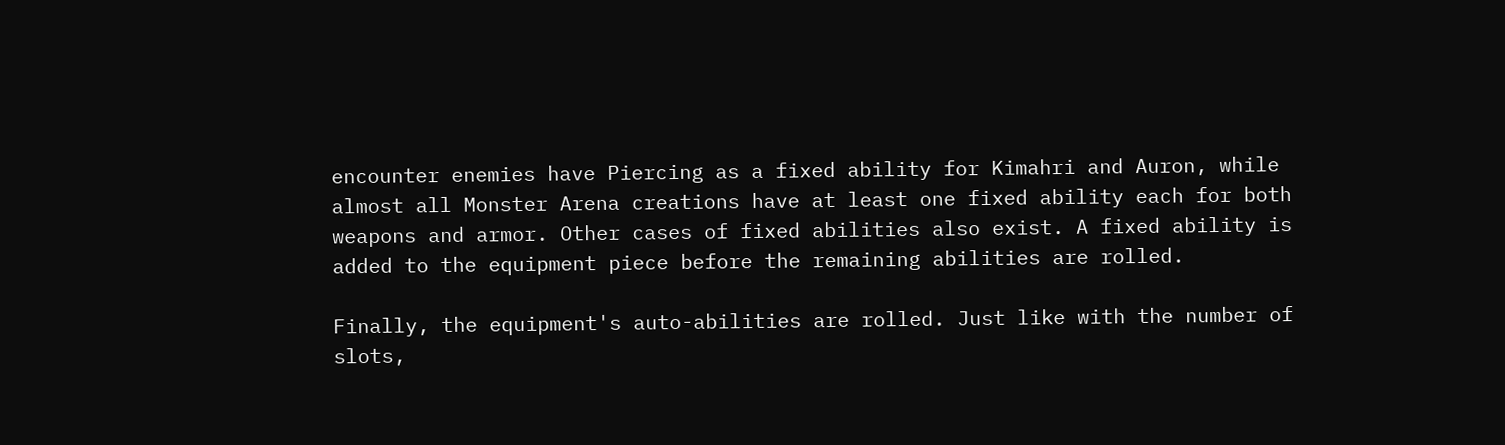encounter enemies have Piercing as a fixed ability for Kimahri and Auron, while almost all Monster Arena creations have at least one fixed ability each for both weapons and armor. Other cases of fixed abilities also exist. A fixed ability is added to the equipment piece before the remaining abilities are rolled.

Finally, the equipment's auto-abilities are rolled. Just like with the number of slots,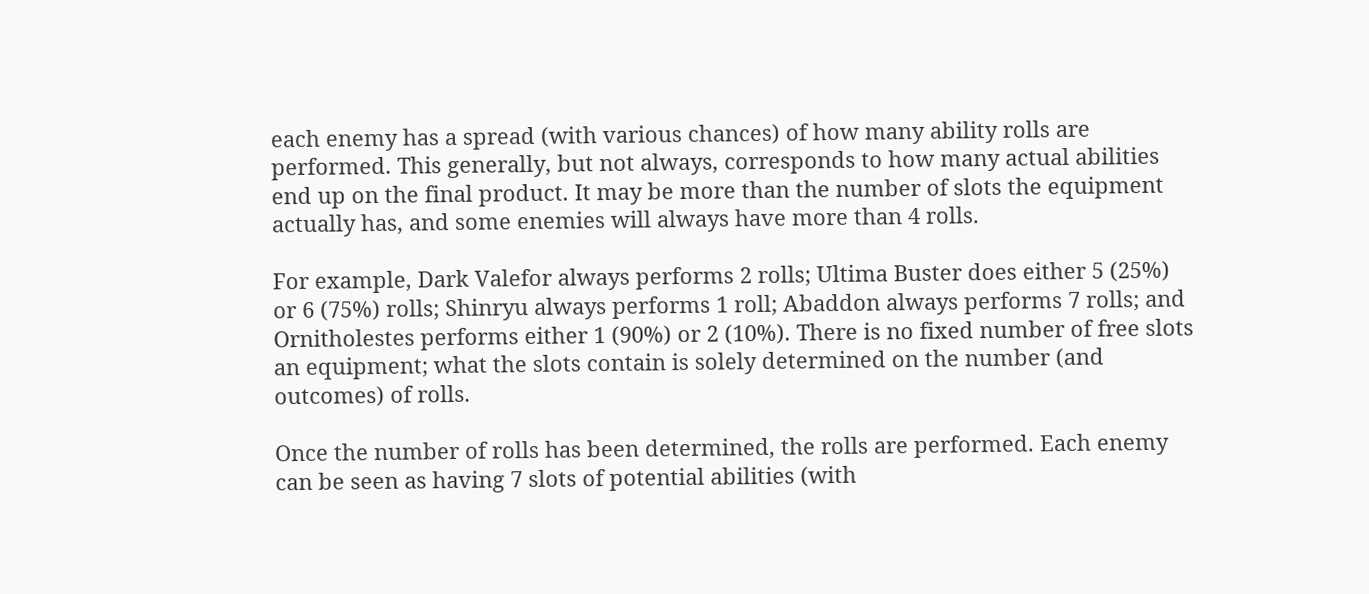each enemy has a spread (with various chances) of how many ability rolls are performed. This generally, but not always, corresponds to how many actual abilities end up on the final product. It may be more than the number of slots the equipment actually has, and some enemies will always have more than 4 rolls.

For example, Dark Valefor always performs 2 rolls; Ultima Buster does either 5 (25%) or 6 (75%) rolls; Shinryu always performs 1 roll; Abaddon always performs 7 rolls; and Ornitholestes performs either 1 (90%) or 2 (10%). There is no fixed number of free slots an equipment; what the slots contain is solely determined on the number (and outcomes) of rolls.

Once the number of rolls has been determined, the rolls are performed. Each enemy can be seen as having 7 slots of potential abilities (with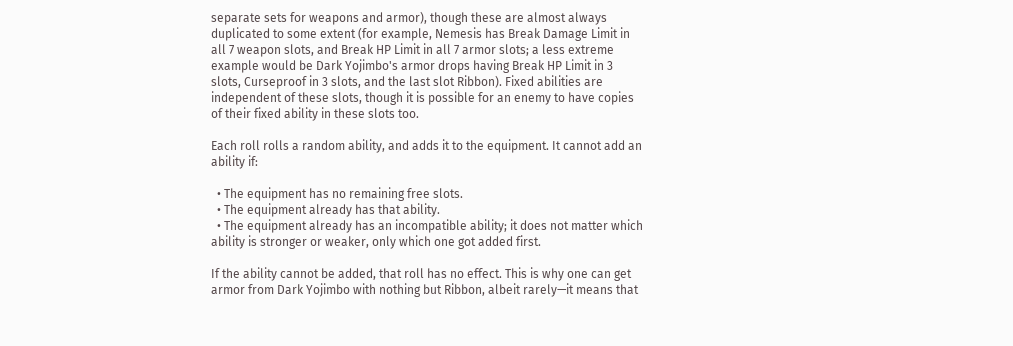separate sets for weapons and armor), though these are almost always duplicated to some extent (for example, Nemesis has Break Damage Limit in all 7 weapon slots, and Break HP Limit in all 7 armor slots; a less extreme example would be Dark Yojimbo's armor drops having Break HP Limit in 3 slots, Curseproof in 3 slots, and the last slot Ribbon). Fixed abilities are independent of these slots, though it is possible for an enemy to have copies of their fixed ability in these slots too.

Each roll rolls a random ability, and adds it to the equipment. It cannot add an ability if:

  • The equipment has no remaining free slots.
  • The equipment already has that ability.
  • The equipment already has an incompatible ability; it does not matter which ability is stronger or weaker, only which one got added first.

If the ability cannot be added, that roll has no effect. This is why one can get armor from Dark Yojimbo with nothing but Ribbon, albeit rarely—it means that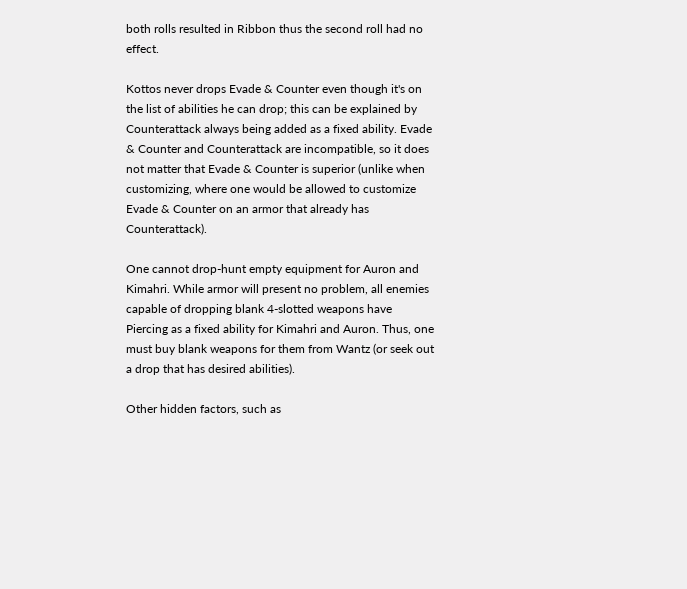both rolls resulted in Ribbon thus the second roll had no effect.

Kottos never drops Evade & Counter even though it's on the list of abilities he can drop; this can be explained by Counterattack always being added as a fixed ability. Evade & Counter and Counterattack are incompatible, so it does not matter that Evade & Counter is superior (unlike when customizing, where one would be allowed to customize Evade & Counter on an armor that already has Counterattack).

One cannot drop-hunt empty equipment for Auron and Kimahri. While armor will present no problem, all enemies capable of dropping blank 4-slotted weapons have Piercing as a fixed ability for Kimahri and Auron. Thus, one must buy blank weapons for them from Wantz (or seek out a drop that has desired abilities).

Other hidden factors, such as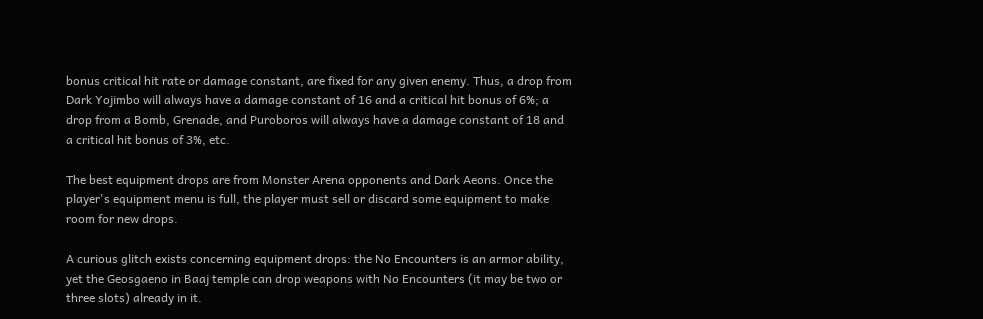bonus critical hit rate or damage constant, are fixed for any given enemy. Thus, a drop from Dark Yojimbo will always have a damage constant of 16 and a critical hit bonus of 6%; a drop from a Bomb, Grenade, and Puroboros will always have a damage constant of 18 and a critical hit bonus of 3%, etc.

The best equipment drops are from Monster Arena opponents and Dark Aeons. Once the player's equipment menu is full, the player must sell or discard some equipment to make room for new drops.

A curious glitch exists concerning equipment drops: the No Encounters is an armor ability, yet the Geosgaeno in Baaj temple can drop weapons with No Encounters (it may be two or three slots) already in it.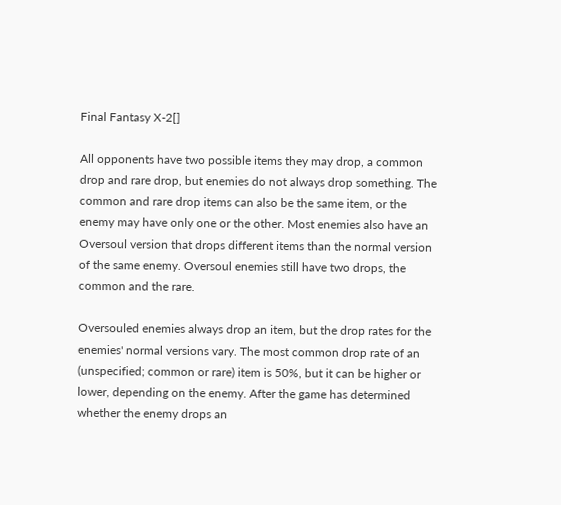Final Fantasy X-2[]

All opponents have two possible items they may drop, a common drop and rare drop, but enemies do not always drop something. The common and rare drop items can also be the same item, or the enemy may have only one or the other. Most enemies also have an Oversoul version that drops different items than the normal version of the same enemy. Oversoul enemies still have two drops, the common and the rare.

Oversouled enemies always drop an item, but the drop rates for the enemies' normal versions vary. The most common drop rate of an (unspecified; common or rare) item is 50%, but it can be higher or lower, depending on the enemy. After the game has determined whether the enemy drops an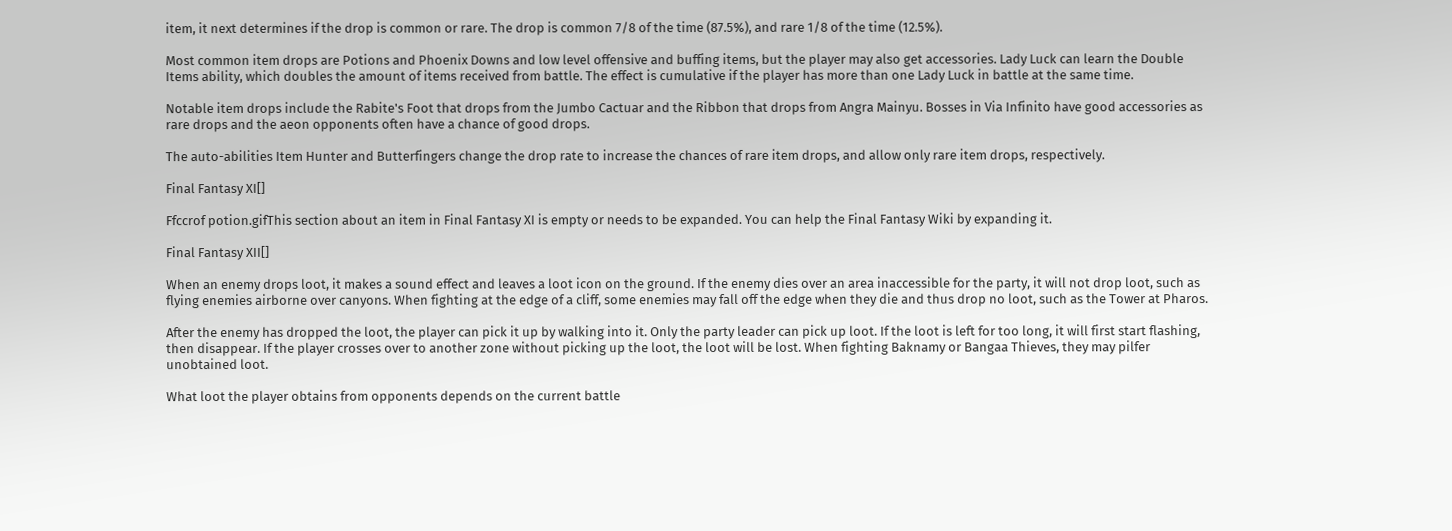item, it next determines if the drop is common or rare. The drop is common 7/8 of the time (87.5%), and rare 1/8 of the time (12.5%).

Most common item drops are Potions and Phoenix Downs and low level offensive and buffing items, but the player may also get accessories. Lady Luck can learn the Double Items ability, which doubles the amount of items received from battle. The effect is cumulative if the player has more than one Lady Luck in battle at the same time.

Notable item drops include the Rabite's Foot that drops from the Jumbo Cactuar and the Ribbon that drops from Angra Mainyu. Bosses in Via Infinito have good accessories as rare drops and the aeon opponents often have a chance of good drops.

The auto-abilities Item Hunter and Butterfingers change the drop rate to increase the chances of rare item drops, and allow only rare item drops, respectively.

Final Fantasy XI[]

Ffccrof potion.gifThis section about an item in Final Fantasy XI is empty or needs to be expanded. You can help the Final Fantasy Wiki by expanding it.

Final Fantasy XII[]

When an enemy drops loot, it makes a sound effect and leaves a loot icon on the ground. If the enemy dies over an area inaccessible for the party, it will not drop loot, such as flying enemies airborne over canyons. When fighting at the edge of a cliff, some enemies may fall off the edge when they die and thus drop no loot, such as the Tower at Pharos.

After the enemy has dropped the loot, the player can pick it up by walking into it. Only the party leader can pick up loot. If the loot is left for too long, it will first start flashing, then disappear. If the player crosses over to another zone without picking up the loot, the loot will be lost. When fighting Baknamy or Bangaa Thieves, they may pilfer unobtained loot.

What loot the player obtains from opponents depends on the current battle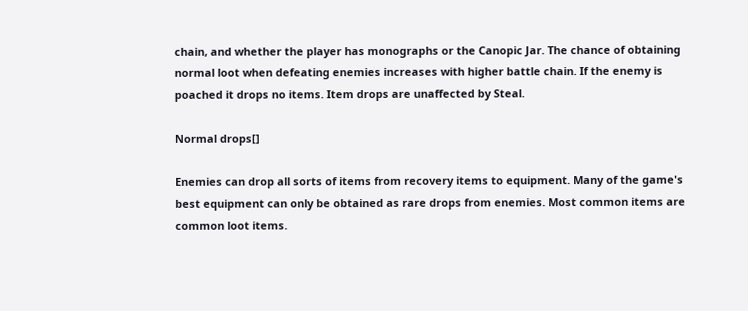chain, and whether the player has monographs or the Canopic Jar. The chance of obtaining normal loot when defeating enemies increases with higher battle chain. If the enemy is poached it drops no items. Item drops are unaffected by Steal.

Normal drops[]

Enemies can drop all sorts of items from recovery items to equipment. Many of the game's best equipment can only be obtained as rare drops from enemies. Most common items are common loot items.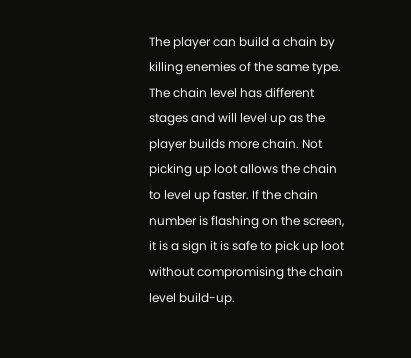The player can build a chain by killing enemies of the same type. The chain level has different stages and will level up as the player builds more chain. Not picking up loot allows the chain to level up faster. If the chain number is flashing on the screen, it is a sign it is safe to pick up loot without compromising the chain level build-up.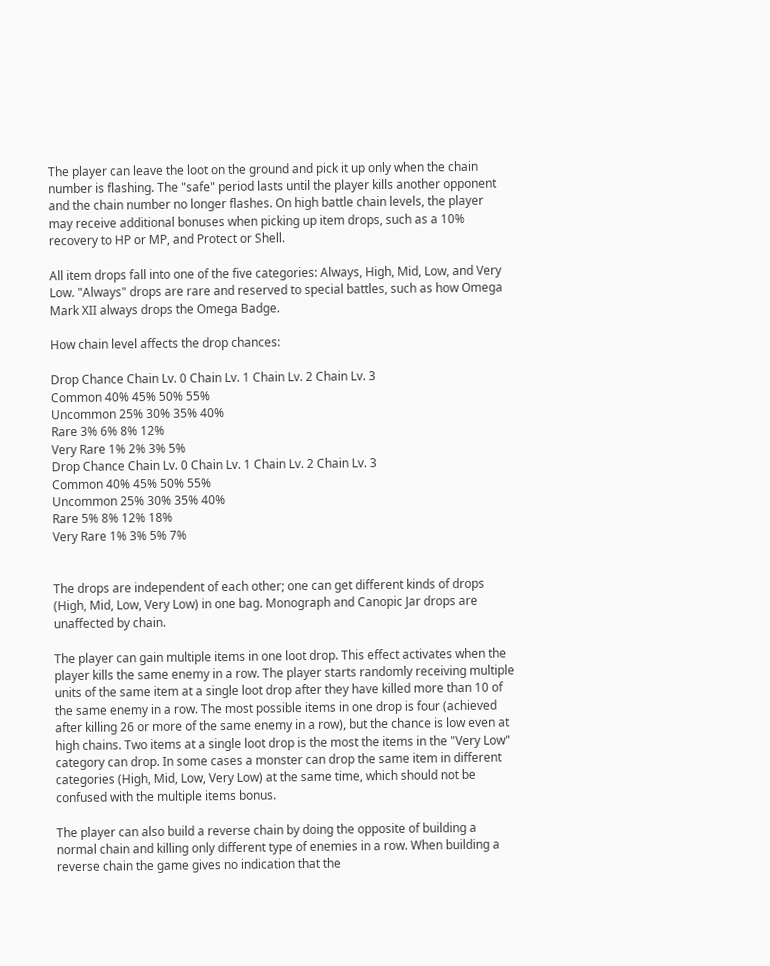The player can leave the loot on the ground and pick it up only when the chain number is flashing. The "safe" period lasts until the player kills another opponent and the chain number no longer flashes. On high battle chain levels, the player may receive additional bonuses when picking up item drops, such as a 10% recovery to HP or MP, and Protect or Shell.

All item drops fall into one of the five categories: Always, High, Mid, Low, and Very Low. "Always" drops are rare and reserved to special battles, such as how Omega Mark XII always drops the Omega Badge.

How chain level affects the drop chances:

Drop Chance Chain Lv. 0 Chain Lv. 1 Chain Lv. 2 Chain Lv. 3
Common 40% 45% 50% 55%
Uncommon 25% 30% 35% 40%
Rare 3% 6% 8% 12%
Very Rare 1% 2% 3% 5%
Drop Chance Chain Lv. 0 Chain Lv. 1 Chain Lv. 2 Chain Lv. 3
Common 40% 45% 50% 55%
Uncommon 25% 30% 35% 40%
Rare 5% 8% 12% 18%
Very Rare 1% 3% 5% 7%


The drops are independent of each other; one can get different kinds of drops (High, Mid, Low, Very Low) in one bag. Monograph and Canopic Jar drops are unaffected by chain.

The player can gain multiple items in one loot drop. This effect activates when the player kills the same enemy in a row. The player starts randomly receiving multiple units of the same item at a single loot drop after they have killed more than 10 of the same enemy in a row. The most possible items in one drop is four (achieved after killing 26 or more of the same enemy in a row), but the chance is low even at high chains. Two items at a single loot drop is the most the items in the "Very Low" category can drop. In some cases a monster can drop the same item in different categories (High, Mid, Low, Very Low) at the same time, which should not be confused with the multiple items bonus.

The player can also build a reverse chain by doing the opposite of building a normal chain and killing only different type of enemies in a row. When building a reverse chain the game gives no indication that the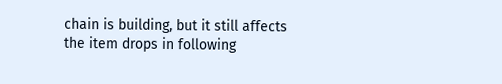chain is building, but it still affects the item drops in following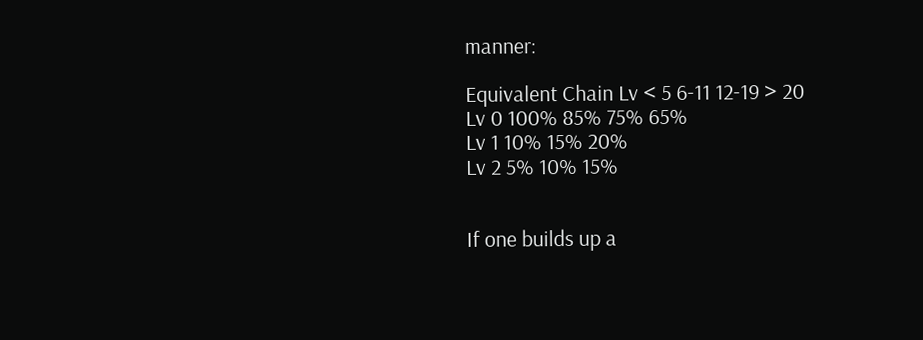manner:

Equivalent Chain Lv < 5 6-11 12-19 > 20
Lv 0 100% 85% 75% 65%
Lv 1 10% 15% 20%
Lv 2 5% 10% 15%


If one builds up a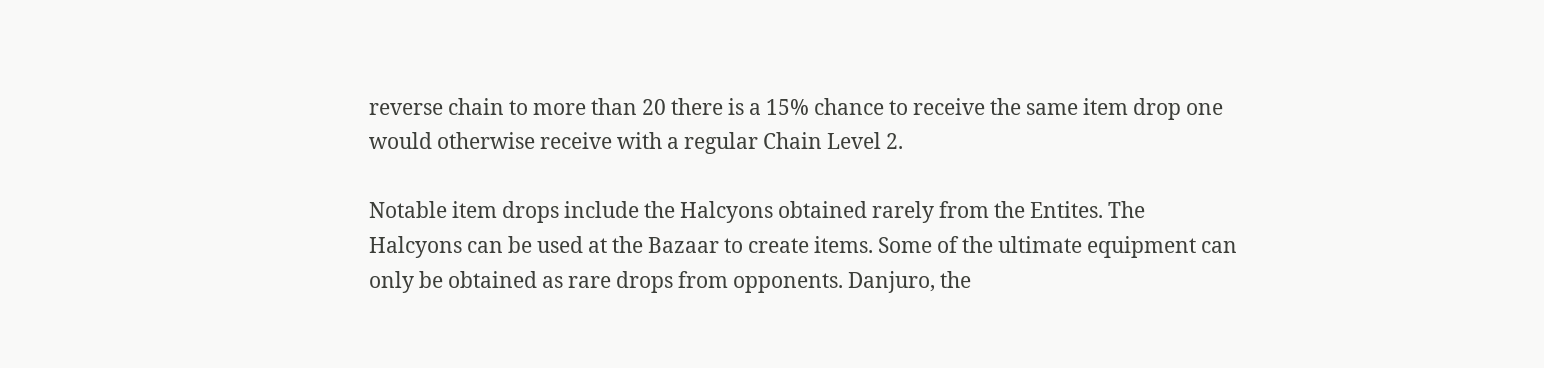reverse chain to more than 20 there is a 15% chance to receive the same item drop one would otherwise receive with a regular Chain Level 2.

Notable item drops include the Halcyons obtained rarely from the Entites. The Halcyons can be used at the Bazaar to create items. Some of the ultimate equipment can only be obtained as rare drops from opponents. Danjuro, the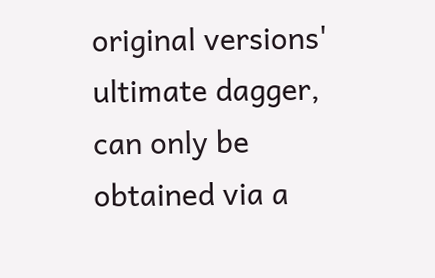original versions' ultimate dagger, can only be obtained via a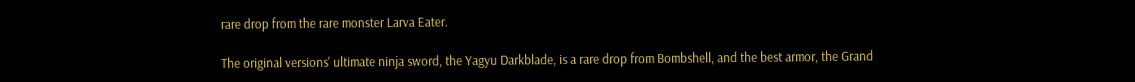rare drop from the rare monster Larva Eater.

The original versions' ultimate ninja sword, the Yagyu Darkblade, is a rare drop from Bombshell, and the best armor, the Grand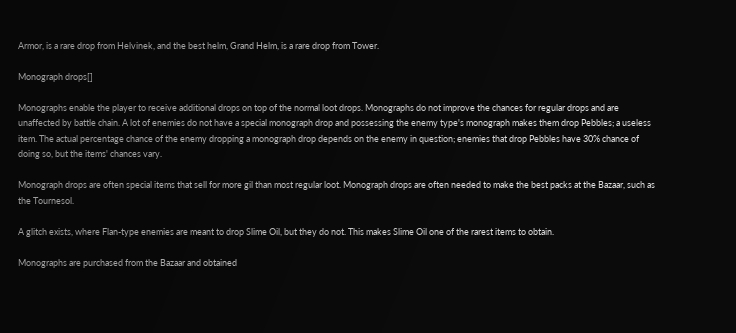Armor, is a rare drop from Helvinek, and the best helm, Grand Helm, is a rare drop from Tower.

Monograph drops[]

Monographs enable the player to receive additional drops on top of the normal loot drops. Monographs do not improve the chances for regular drops and are unaffected by battle chain. A lot of enemies do not have a special monograph drop and possessing the enemy type's monograph makes them drop Pebbles; a useless item. The actual percentage chance of the enemy dropping a monograph drop depends on the enemy in question; enemies that drop Pebbles have 30% chance of doing so, but the items' chances vary.

Monograph drops are often special items that sell for more gil than most regular loot. Monograph drops are often needed to make the best packs at the Bazaar, such as the Tournesol.

A glitch exists, where Flan-type enemies are meant to drop Slime Oil, but they do not. This makes Slime Oil one of the rarest items to obtain.

Monographs are purchased from the Bazaar and obtained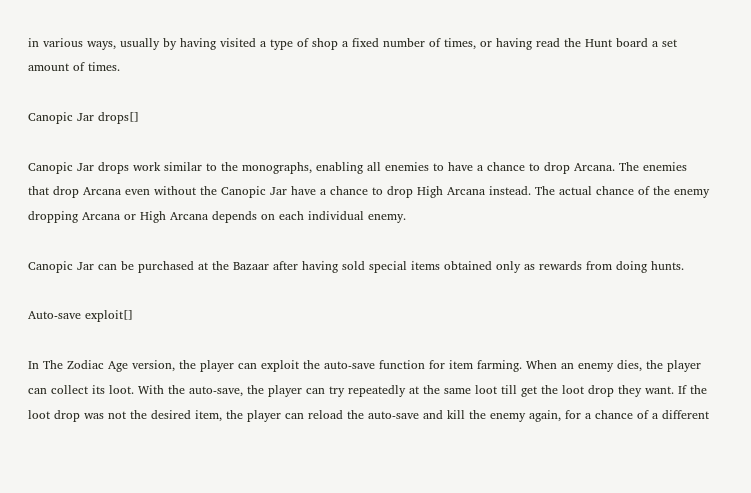in various ways, usually by having visited a type of shop a fixed number of times, or having read the Hunt board a set amount of times.

Canopic Jar drops[]

Canopic Jar drops work similar to the monographs, enabling all enemies to have a chance to drop Arcana. The enemies that drop Arcana even without the Canopic Jar have a chance to drop High Arcana instead. The actual chance of the enemy dropping Arcana or High Arcana depends on each individual enemy.

Canopic Jar can be purchased at the Bazaar after having sold special items obtained only as rewards from doing hunts.

Auto-save exploit[]

In The Zodiac Age version, the player can exploit the auto-save function for item farming. When an enemy dies, the player can collect its loot. With the auto-save, the player can try repeatedly at the same loot till get the loot drop they want. If the loot drop was not the desired item, the player can reload the auto-save and kill the enemy again, for a chance of a different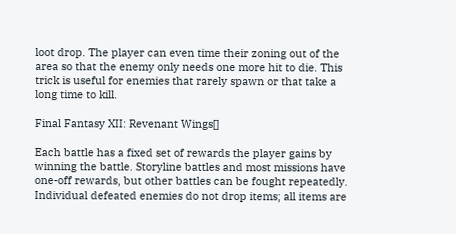loot drop. The player can even time their zoning out of the area so that the enemy only needs one more hit to die. This trick is useful for enemies that rarely spawn or that take a long time to kill.

Final Fantasy XII: Revenant Wings[]

Each battle has a fixed set of rewards the player gains by winning the battle. Storyline battles and most missions have one-off rewards, but other battles can be fought repeatedly. Individual defeated enemies do not drop items; all items are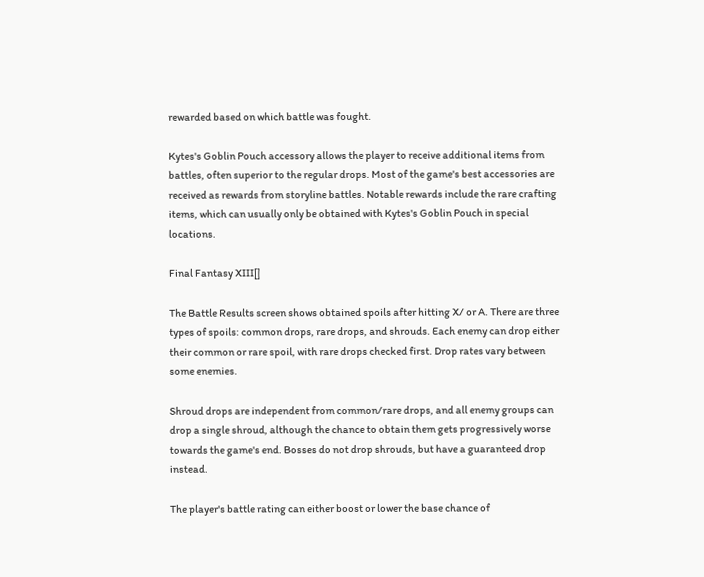rewarded based on which battle was fought.

Kytes's Goblin Pouch accessory allows the player to receive additional items from battles, often superior to the regular drops. Most of the game's best accessories are received as rewards from storyline battles. Notable rewards include the rare crafting items, which can usually only be obtained with Kytes's Goblin Pouch in special locations.

Final Fantasy XIII[]

The Battle Results screen shows obtained spoils after hitting X/ or A. There are three types of spoils: common drops, rare drops, and shrouds. Each enemy can drop either their common or rare spoil, with rare drops checked first. Drop rates vary between some enemies.

Shroud drops are independent from common/rare drops, and all enemy groups can drop a single shroud, although the chance to obtain them gets progressively worse towards the game's end. Bosses do not drop shrouds, but have a guaranteed drop instead.

The player's battle rating can either boost or lower the base chance of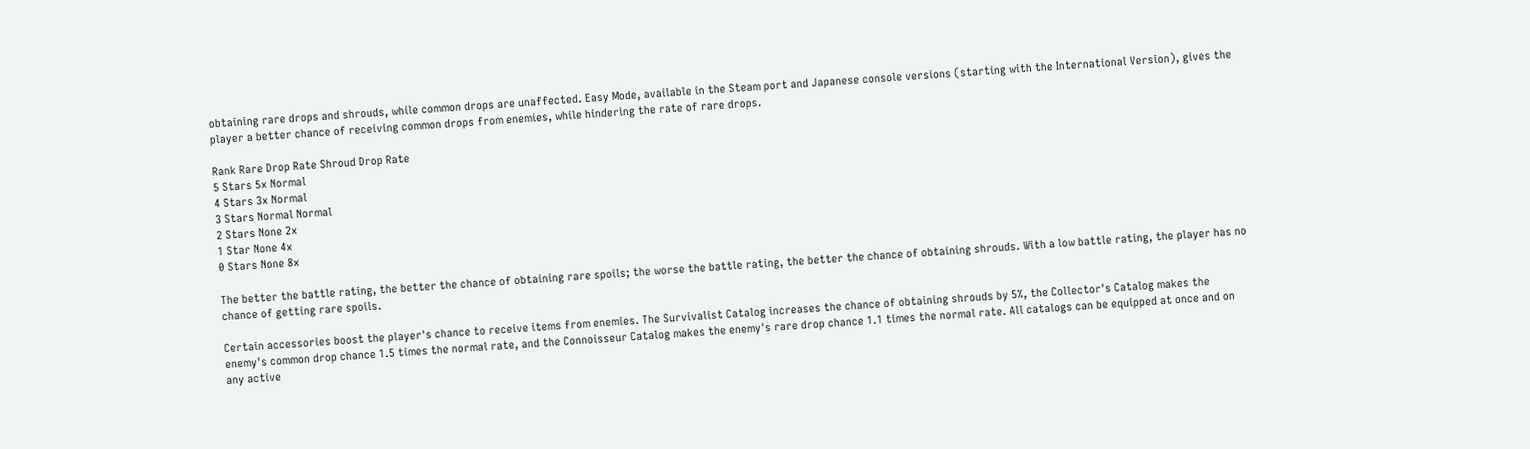obtaining rare drops and shrouds, while common drops are unaffected. Easy Mode, available in the Steam port and Japanese console versions (starting with the International Version), gives the player a better chance of receiving common drops from enemies, while hindering the rate of rare drops.

Rank Rare Drop Rate Shroud Drop Rate
5 Stars 5x Normal
4 Stars 3x Normal
3 Stars Normal Normal
2 Stars None 2x
1 Star None 4x
0 Stars None 8x

The better the battle rating, the better the chance of obtaining rare spoils; the worse the battle rating, the better the chance of obtaining shrouds. With a low battle rating, the player has no chance of getting rare spoils.

Certain accessories boost the player's chance to receive items from enemies. The Survivalist Catalog increases the chance of obtaining shrouds by 5%, the Collector's Catalog makes the enemy's common drop chance 1.5 times the normal rate, and the Connoisseur Catalog makes the enemy's rare drop chance 1.1 times the normal rate. All catalogs can be equipped at once and on any active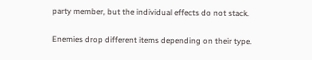party member, but the individual effects do not stack.

Enemies drop different items depending on their type.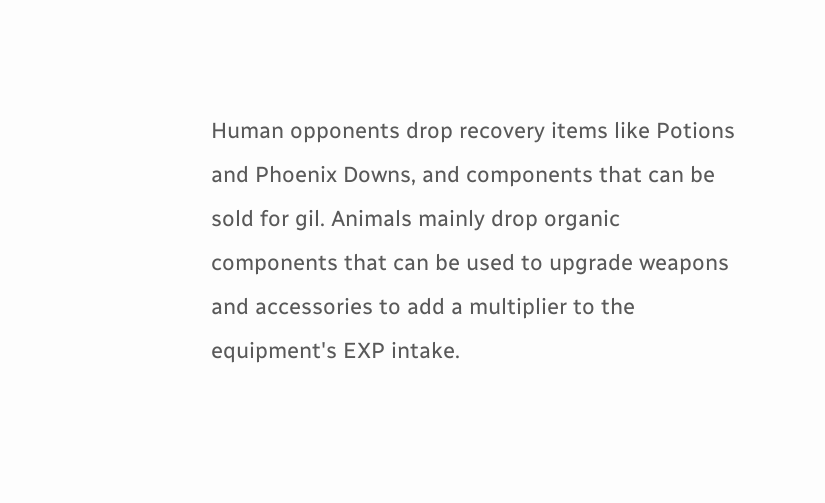Human opponents drop recovery items like Potions and Phoenix Downs, and components that can be sold for gil. Animals mainly drop organic components that can be used to upgrade weapons and accessories to add a multiplier to the equipment's EXP intake.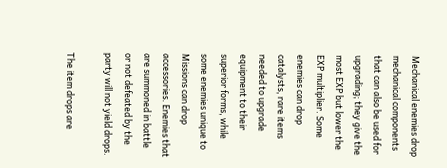Mechanical enemies drop mechanical components that can also be used for upgrading; they give the most EXP but lower the EXP multiplier. Some enemies can drop catalysts, rare items needed to upgrade equipment to their superior forms, while some enemies unique to Missions can drop accessories. Enemies that are summoned in battle or not defeated by the party will not yield drops.

The item drops are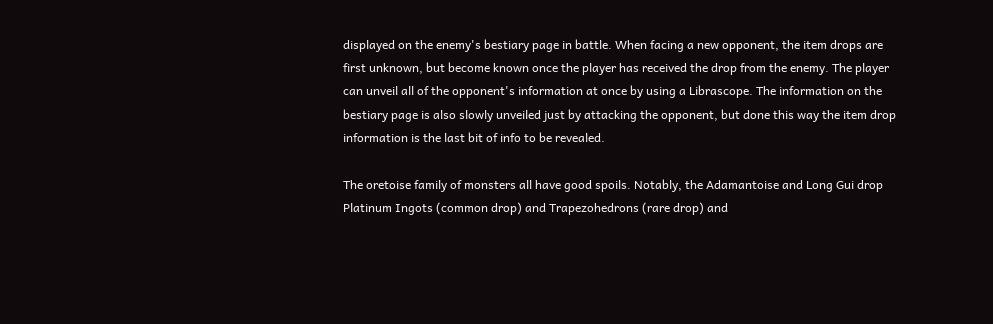displayed on the enemy's bestiary page in battle. When facing a new opponent, the item drops are first unknown, but become known once the player has received the drop from the enemy. The player can unveil all of the opponent's information at once by using a Librascope. The information on the bestiary page is also slowly unveiled just by attacking the opponent, but done this way the item drop information is the last bit of info to be revealed.

The oretoise family of monsters all have good spoils. Notably, the Adamantoise and Long Gui drop Platinum Ingots (common drop) and Trapezohedrons (rare drop) and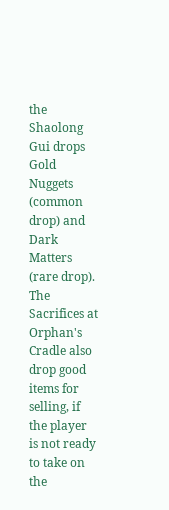the Shaolong Gui drops Gold Nuggets (common drop) and Dark Matters (rare drop). The Sacrifices at Orphan's Cradle also drop good items for selling, if the player is not ready to take on the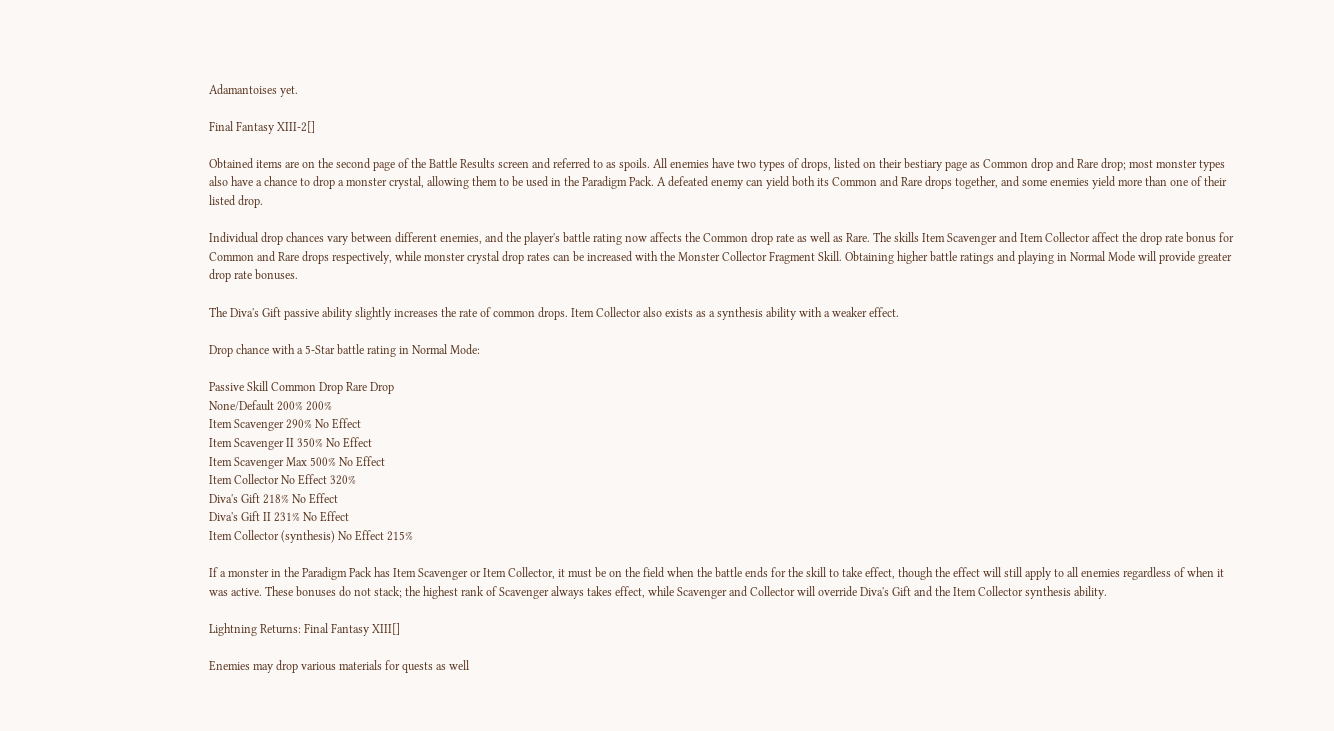Adamantoises yet.

Final Fantasy XIII-2[]

Obtained items are on the second page of the Battle Results screen and referred to as spoils. All enemies have two types of drops, listed on their bestiary page as Common drop and Rare drop; most monster types also have a chance to drop a monster crystal, allowing them to be used in the Paradigm Pack. A defeated enemy can yield both its Common and Rare drops together, and some enemies yield more than one of their listed drop.

Individual drop chances vary between different enemies, and the player's battle rating now affects the Common drop rate as well as Rare. The skills Item Scavenger and Item Collector affect the drop rate bonus for Common and Rare drops respectively, while monster crystal drop rates can be increased with the Monster Collector Fragment Skill. Obtaining higher battle ratings and playing in Normal Mode will provide greater drop rate bonuses.

The Diva's Gift passive ability slightly increases the rate of common drops. Item Collector also exists as a synthesis ability with a weaker effect.

Drop chance with a 5-Star battle rating in Normal Mode:

Passive Skill Common Drop Rare Drop
None/Default 200% 200%
Item Scavenger 290% No Effect
Item Scavenger II 350% No Effect
Item Scavenger Max 500% No Effect
Item Collector No Effect 320%
Diva's Gift 218% No Effect
Diva's Gift II 231% No Effect
Item Collector (synthesis) No Effect 215%

If a monster in the Paradigm Pack has Item Scavenger or Item Collector, it must be on the field when the battle ends for the skill to take effect, though the effect will still apply to all enemies regardless of when it was active. These bonuses do not stack; the highest rank of Scavenger always takes effect, while Scavenger and Collector will override Diva's Gift and the Item Collector synthesis ability.

Lightning Returns: Final Fantasy XIII[]

Enemies may drop various materials for quests as well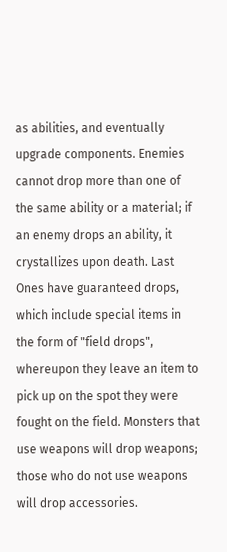as abilities, and eventually upgrade components. Enemies cannot drop more than one of the same ability or a material; if an enemy drops an ability, it crystallizes upon death. Last Ones have guaranteed drops, which include special items in the form of "field drops", whereupon they leave an item to pick up on the spot they were fought on the field. Monsters that use weapons will drop weapons; those who do not use weapons will drop accessories.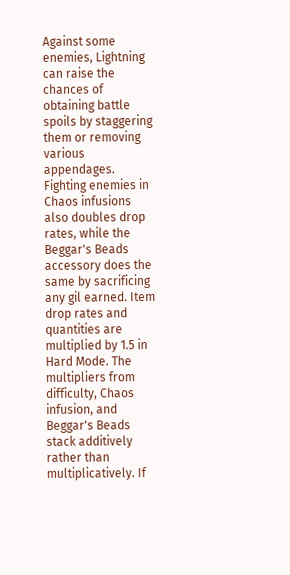Against some enemies, Lightning can raise the chances of obtaining battle spoils by staggering them or removing various appendages. Fighting enemies in Chaos infusions also doubles drop rates, while the Beggar's Beads accessory does the same by sacrificing any gil earned. Item drop rates and quantities are multiplied by 1.5 in Hard Mode. The multipliers from difficulty, Chaos infusion, and Beggar's Beads stack additively rather than multiplicatively. If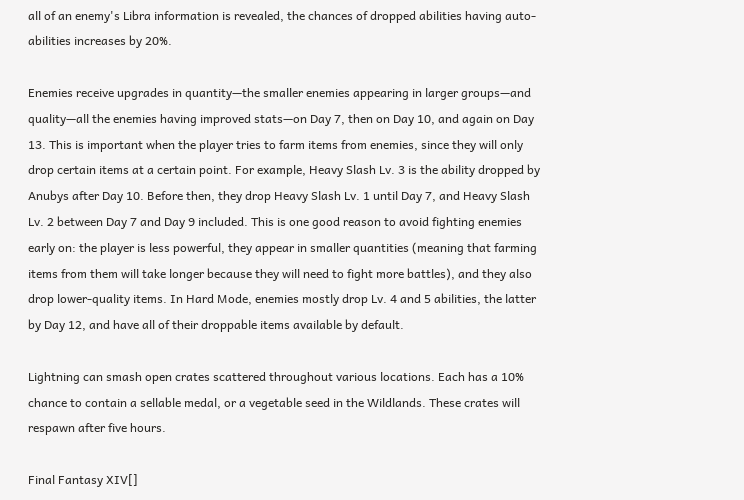all of an enemy's Libra information is revealed, the chances of dropped abilities having auto-abilities increases by 20%.

Enemies receive upgrades in quantity—the smaller enemies appearing in larger groups—and quality—all the enemies having improved stats—on Day 7, then on Day 10, and again on Day 13. This is important when the player tries to farm items from enemies, since they will only drop certain items at a certain point. For example, Heavy Slash Lv. 3 is the ability dropped by Anubys after Day 10. Before then, they drop Heavy Slash Lv. 1 until Day 7, and Heavy Slash Lv. 2 between Day 7 and Day 9 included. This is one good reason to avoid fighting enemies early on: the player is less powerful, they appear in smaller quantities (meaning that farming items from them will take longer because they will need to fight more battles), and they also drop lower-quality items. In Hard Mode, enemies mostly drop Lv. 4 and 5 abilities, the latter by Day 12, and have all of their droppable items available by default.

Lightning can smash open crates scattered throughout various locations. Each has a 10% chance to contain a sellable medal, or a vegetable seed in the Wildlands. These crates will respawn after five hours.

Final Fantasy XIV[]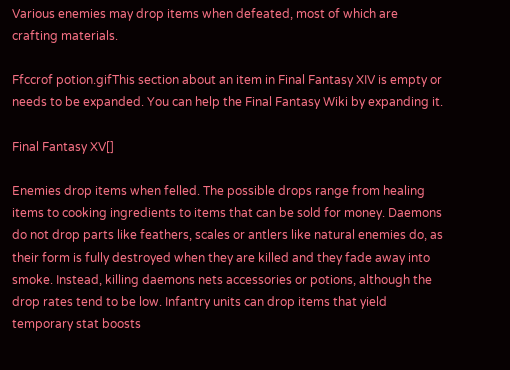Various enemies may drop items when defeated, most of which are crafting materials.

Ffccrof potion.gifThis section about an item in Final Fantasy XIV is empty or needs to be expanded. You can help the Final Fantasy Wiki by expanding it.

Final Fantasy XV[]

Enemies drop items when felled. The possible drops range from healing items to cooking ingredients to items that can be sold for money. Daemons do not drop parts like feathers, scales or antlers like natural enemies do, as their form is fully destroyed when they are killed and they fade away into smoke. Instead, killing daemons nets accessories or potions, although the drop rates tend to be low. Infantry units can drop items that yield temporary stat boosts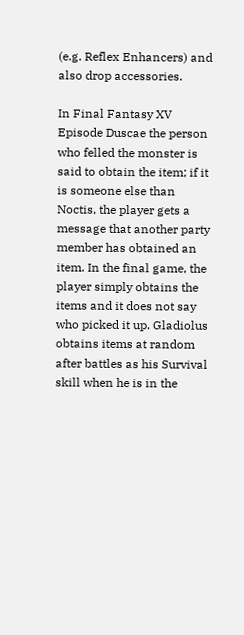(e.g. Reflex Enhancers) and also drop accessories.

In Final Fantasy XV Episode Duscae the person who felled the monster is said to obtain the item; if it is someone else than Noctis, the player gets a message that another party member has obtained an item. In the final game, the player simply obtains the items and it does not say who picked it up. Gladiolus obtains items at random after battles as his Survival skill when he is in the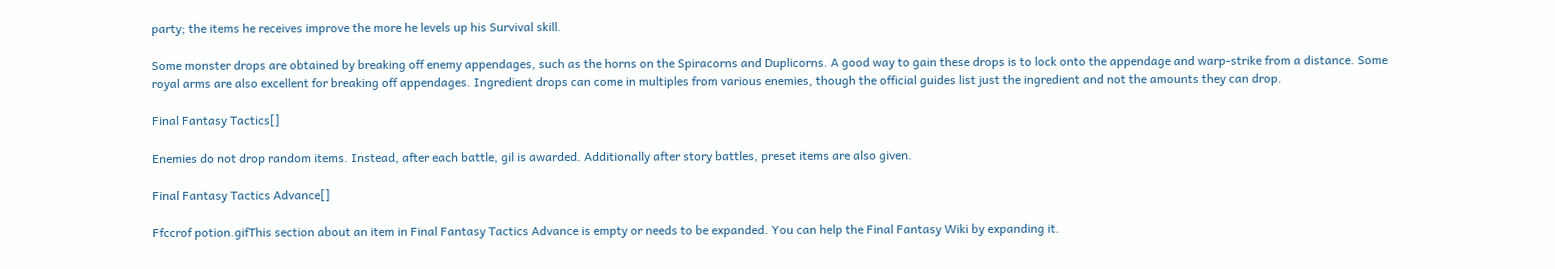party; the items he receives improve the more he levels up his Survival skill.

Some monster drops are obtained by breaking off enemy appendages, such as the horns on the Spiracorns and Duplicorns. A good way to gain these drops is to lock onto the appendage and warp-strike from a distance. Some royal arms are also excellent for breaking off appendages. Ingredient drops can come in multiples from various enemies, though the official guides list just the ingredient and not the amounts they can drop.

Final Fantasy Tactics[]

Enemies do not drop random items. Instead, after each battle, gil is awarded. Additionally after story battles, preset items are also given.

Final Fantasy Tactics Advance[]

Ffccrof potion.gifThis section about an item in Final Fantasy Tactics Advance is empty or needs to be expanded. You can help the Final Fantasy Wiki by expanding it.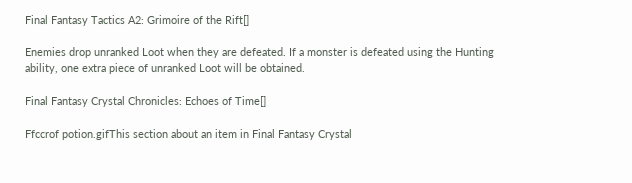Final Fantasy Tactics A2: Grimoire of the Rift[]

Enemies drop unranked Loot when they are defeated. If a monster is defeated using the Hunting ability, one extra piece of unranked Loot will be obtained.

Final Fantasy Crystal Chronicles: Echoes of Time[]

Ffccrof potion.gifThis section about an item in Final Fantasy Crystal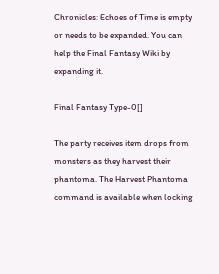Chronicles: Echoes of Time is empty or needs to be expanded. You can help the Final Fantasy Wiki by expanding it.

Final Fantasy Type-0[]

The party receives item drops from monsters as they harvest their phantoma. The Harvest Phantoma command is available when locking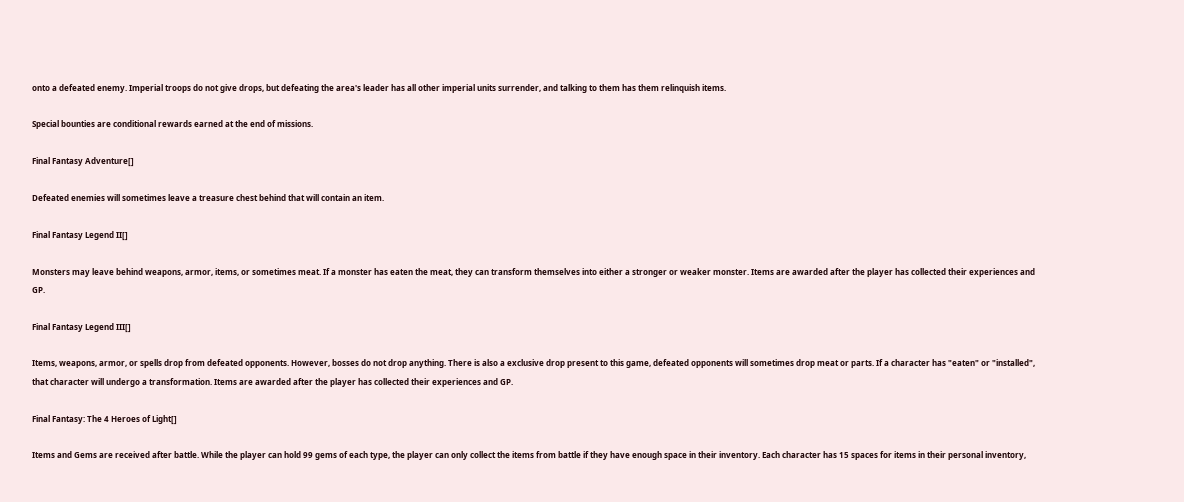onto a defeated enemy. Imperial troops do not give drops, but defeating the area's leader has all other imperial units surrender, and talking to them has them relinquish items.

Special bounties are conditional rewards earned at the end of missions.

Final Fantasy Adventure[]

Defeated enemies will sometimes leave a treasure chest behind that will contain an item.

Final Fantasy Legend II[]

Monsters may leave behind weapons, armor, items, or sometimes meat. If a monster has eaten the meat, they can transform themselves into either a stronger or weaker monster. Items are awarded after the player has collected their experiences and GP.

Final Fantasy Legend III[]

Items, weapons, armor, or spells drop from defeated opponents. However, bosses do not drop anything. There is also a exclusive drop present to this game, defeated opponents will sometimes drop meat or parts. If a character has "eaten" or "installed", that character will undergo a transformation. Items are awarded after the player has collected their experiences and GP.

Final Fantasy: The 4 Heroes of Light[]

Items and Gems are received after battle. While the player can hold 99 gems of each type, the player can only collect the items from battle if they have enough space in their inventory. Each character has 15 spaces for items in their personal inventory,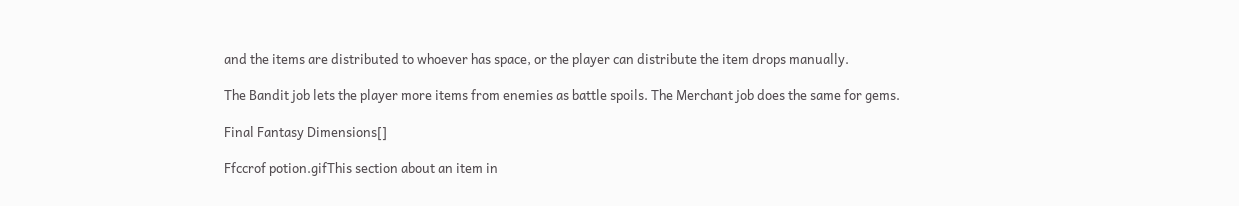and the items are distributed to whoever has space, or the player can distribute the item drops manually.

The Bandit job lets the player more items from enemies as battle spoils. The Merchant job does the same for gems.

Final Fantasy Dimensions[]

Ffccrof potion.gifThis section about an item in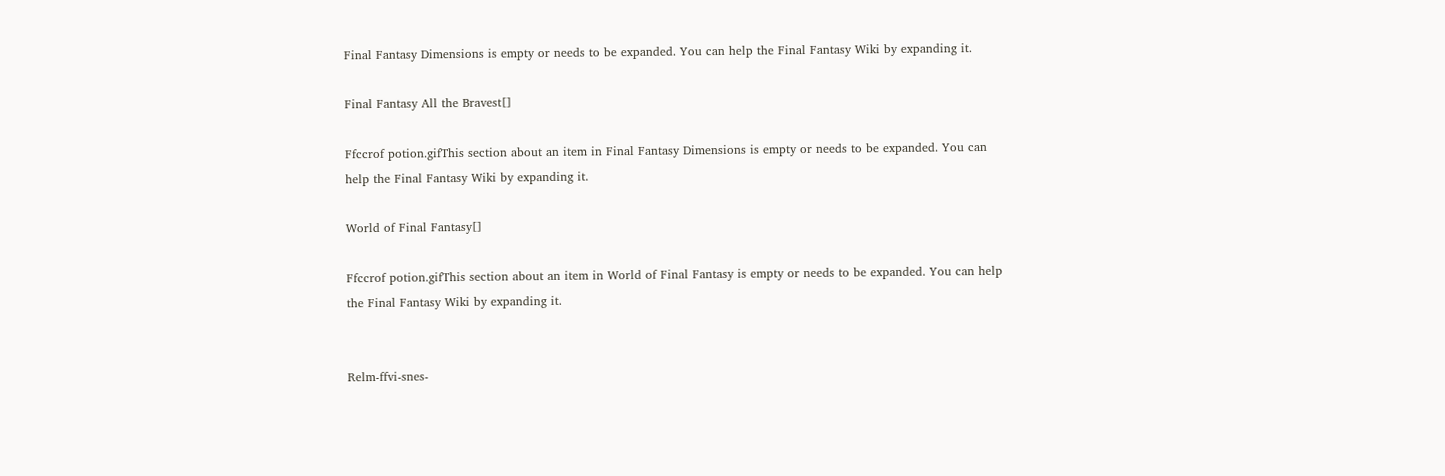Final Fantasy Dimensions is empty or needs to be expanded. You can help the Final Fantasy Wiki by expanding it.

Final Fantasy All the Bravest[]

Ffccrof potion.gifThis section about an item in Final Fantasy Dimensions is empty or needs to be expanded. You can help the Final Fantasy Wiki by expanding it.

World of Final Fantasy[]

Ffccrof potion.gifThis section about an item in World of Final Fantasy is empty or needs to be expanded. You can help the Final Fantasy Wiki by expanding it.


Relm-ffvi-snes-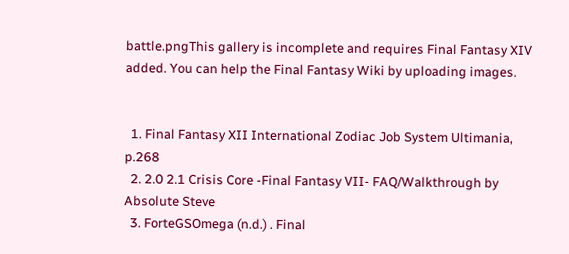battle.pngThis gallery is incomplete and requires Final Fantasy XIV added. You can help the Final Fantasy Wiki by uploading images.


  1. Final Fantasy XII International Zodiac Job System Ultimania, p.268
  2. 2.0 2.1 Crisis Core -Final Fantasy VII- FAQ/Walkthrough by Absolute Steve
  3. ForteGSOmega (n.d.) . Final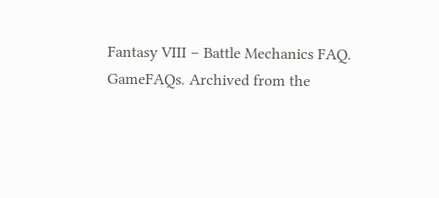Fantasy VIII – Battle Mechanics FAQ. GameFAQs. Archived from the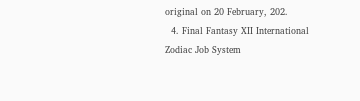original on 20 February, 202.
  4. Final Fantasy XII International Zodiac Job System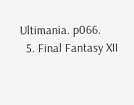Ultimania. p066.
  5. Final Fantasy XII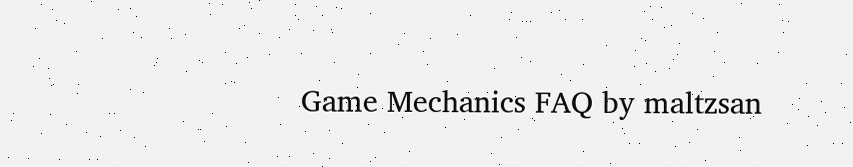Game Mechanics FAQ by maltzsan